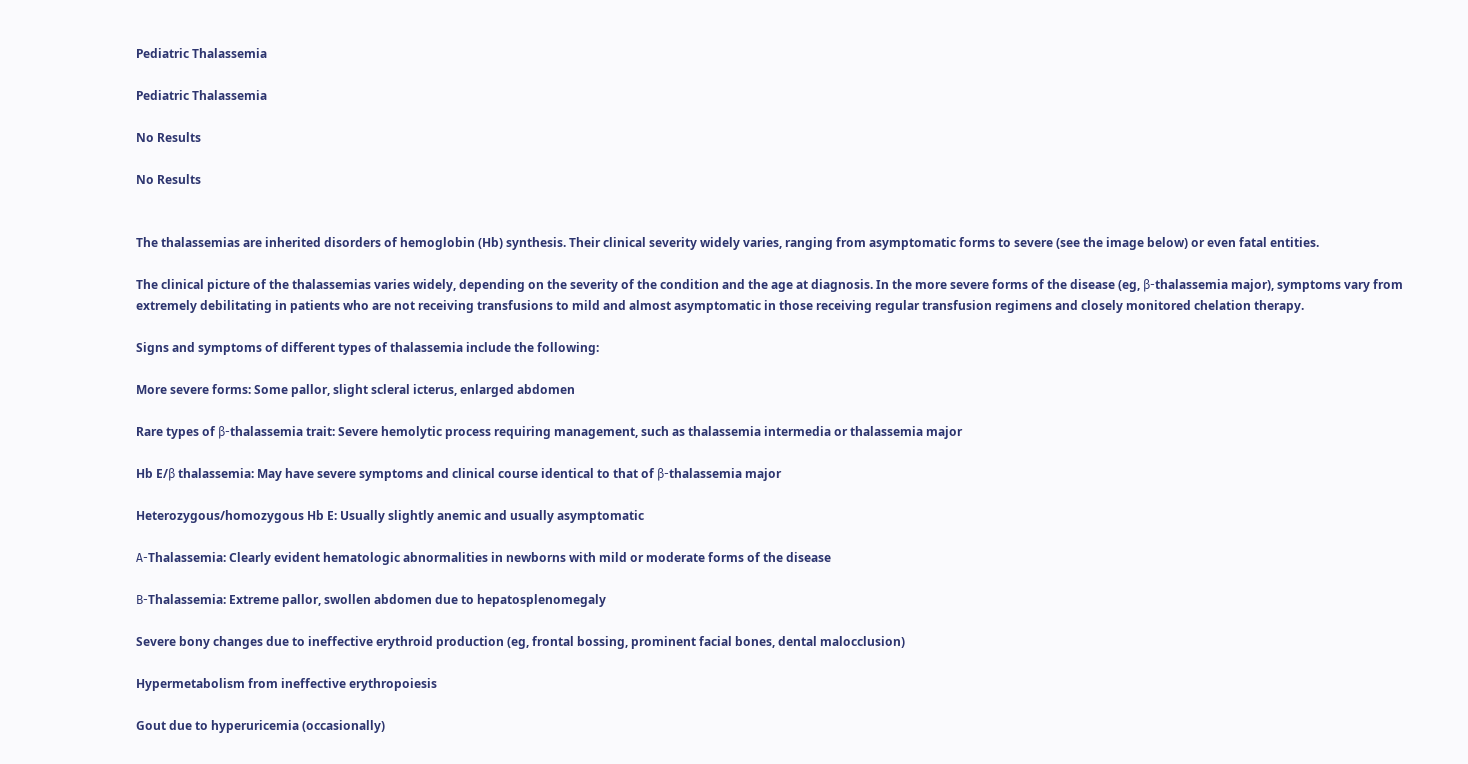Pediatric Thalassemia

Pediatric Thalassemia

No Results

No Results


The thalassemias are inherited disorders of hemoglobin (Hb) synthesis. Their clinical severity widely varies, ranging from asymptomatic forms to severe (see the image below) or even fatal entities.

The clinical picture of the thalassemias varies widely, depending on the severity of the condition and the age at diagnosis. In the more severe forms of the disease (eg, β-thalassemia major), symptoms vary from extremely debilitating in patients who are not receiving transfusions to mild and almost asymptomatic in those receiving regular transfusion regimens and closely monitored chelation therapy.

Signs and symptoms of different types of thalassemia include the following:

More severe forms: Some pallor, slight scleral icterus, enlarged abdomen

Rare types of β-thalassemia trait: Severe hemolytic process requiring management, such as thalassemia intermedia or thalassemia major

Hb E/β thalassemia: May have severe symptoms and clinical course identical to that of β-thalassemia major

Heterozygous/homozygous Hb E: Usually slightly anemic and usually asymptomatic

Α-Thalassemia: Clearly evident hematologic abnormalities in newborns with mild or moderate forms of the disease

Β-Thalassemia: Extreme pallor, swollen abdomen due to hepatosplenomegaly

Severe bony changes due to ineffective erythroid production (eg, frontal bossing, prominent facial bones, dental malocclusion)

Hypermetabolism from ineffective erythropoiesis

Gout due to hyperuricemia (occasionally)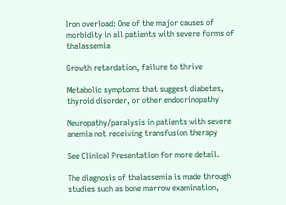Iron overload: One of the major causes of morbidity in all patients with severe forms of thalassemia

Growth retardation, failure to thrive

Metabolic symptoms that suggest diabetes, thyroid disorder, or other endocrinopathy

Neuropathy/paralysis in patients with severe anemia not receiving transfusion therapy

See Clinical Presentation for more detail.

The diagnosis of thalassemia is made through studies such as bone marrow examination,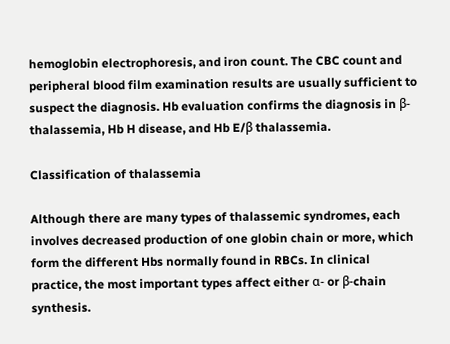hemoglobin electrophoresis, and iron count. The CBC count and peripheral blood film examination results are usually sufficient to suspect the diagnosis. Hb evaluation confirms the diagnosis in β-thalassemia, Hb H disease, and Hb E/β thalassemia.

Classification of thalassemia

Although there are many types of thalassemic syndromes, each involves decreased production of one globin chain or more, which form the different Hbs normally found in RBCs. In clinical practice, the most important types affect either α- or β-chain synthesis.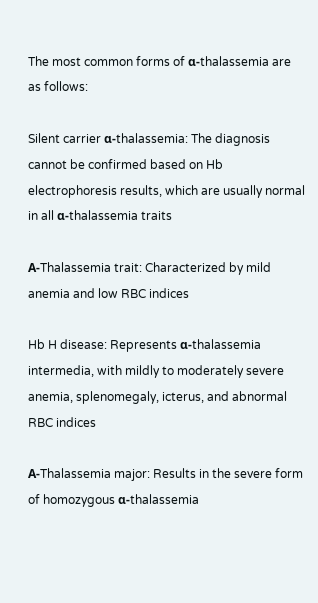The most common forms of α-thalassemia are as follows:

Silent carrier α-thalassemia: The diagnosis cannot be confirmed based on Hb electrophoresis results, which are usually normal in all α-thalassemia traits

Α-Thalassemia trait: Characterized by mild anemia and low RBC indices

Hb H disease: Represents α-thalassemia intermedia, with mildly to moderately severe anemia, splenomegaly, icterus, and abnormal RBC indices

Α-Thalassemia major: Results in the severe form of homozygous α-thalassemia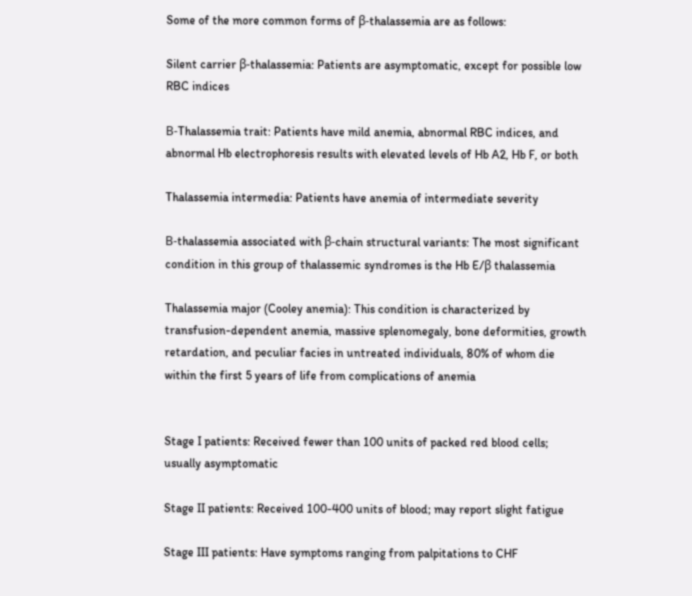Some of the more common forms of β-thalassemia are as follows:

Silent carrier β-thalassemia: Patients are asymptomatic, except for possible low RBC indices

Β-Thalassemia trait: Patients have mild anemia, abnormal RBC indices, and abnormal Hb electrophoresis results with elevated levels of Hb A2, Hb F, or both

Thalassemia intermedia: Patients have anemia of intermediate severity

Β-thalassemia associated with β-chain structural variants: The most significant condition in this group of thalassemic syndromes is the Hb E/β thalassemia

Thalassemia major (Cooley anemia): This condition is characterized by transfusion-dependent anemia, massive splenomegaly, bone deformities, growth retardation, and peculiar facies in untreated individuals, 80% of whom die within the first 5 years of life from complications of anemia


Stage I patients: Received fewer than 100 units of packed red blood cells; usually asymptomatic

Stage II patients: Received 100-400 units of blood; may report slight fatigue

Stage III patients: Have symptoms ranging from palpitations to CHF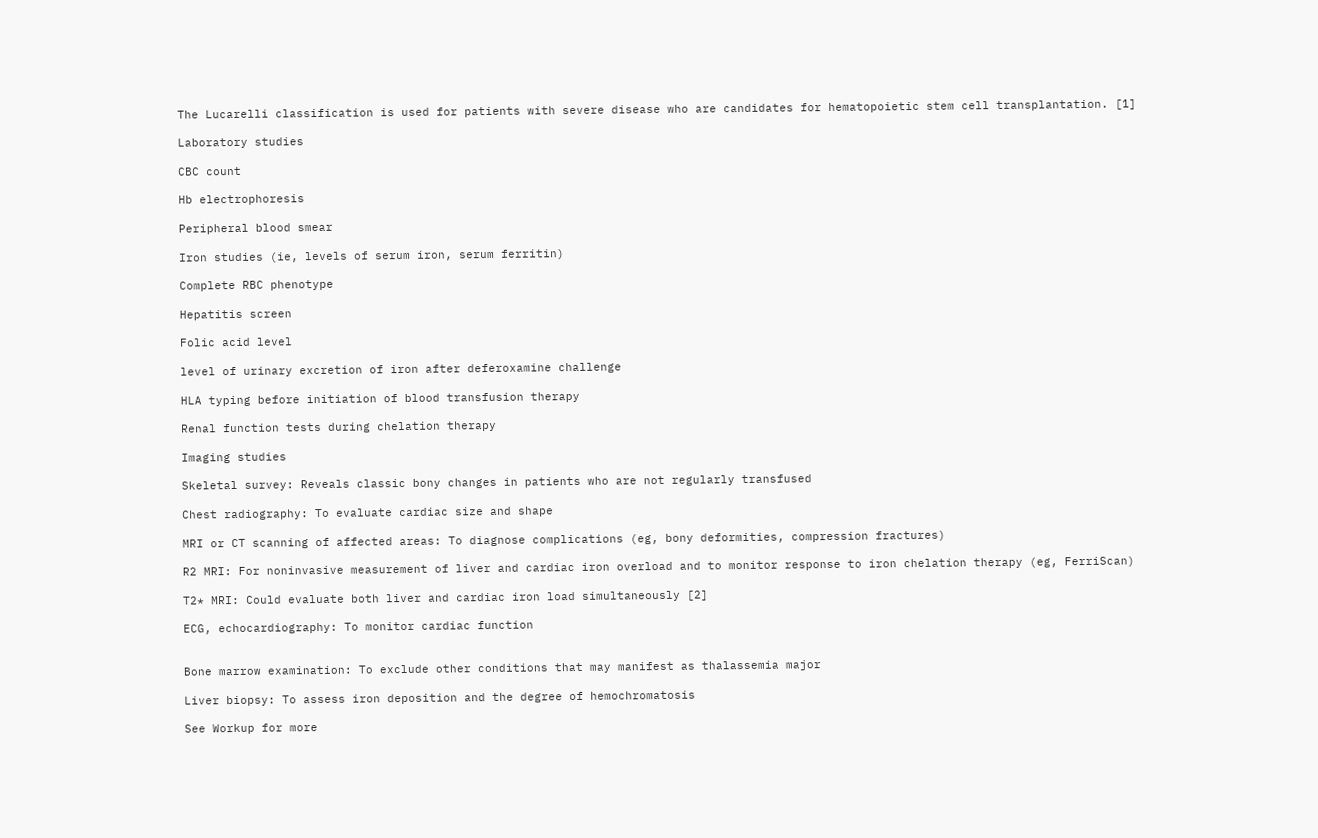The Lucarelli classification is used for patients with severe disease who are candidates for hematopoietic stem cell transplantation. [1]

Laboratory studies

CBC count

Hb electrophoresis

Peripheral blood smear

Iron studies (ie, levels of serum iron, serum ferritin)

Complete RBC phenotype

Hepatitis screen

Folic acid level

level of urinary excretion of iron after deferoxamine challenge

HLA typing before initiation of blood transfusion therapy

Renal function tests during chelation therapy

Imaging studies

Skeletal survey: Reveals classic bony changes in patients who are not regularly transfused

Chest radiography: To evaluate cardiac size and shape

MRI or CT scanning of affected areas: To diagnose complications (eg, bony deformities, compression fractures)

R2 MRI: For noninvasive measurement of liver and cardiac iron overload and to monitor response to iron chelation therapy (eg, FerriScan)

T2* MRI: Could evaluate both liver and cardiac iron load simultaneously [2]

ECG, echocardiography: To monitor cardiac function


Bone marrow examination: To exclude other conditions that may manifest as thalassemia major

Liver biopsy: To assess iron deposition and the degree of hemochromatosis

See Workup for more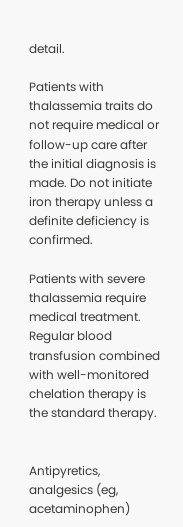detail.

Patients with thalassemia traits do not require medical or follow-up care after the initial diagnosis is made. Do not initiate iron therapy unless a definite deficiency is confirmed.

Patients with severe thalassemia require medical treatment. Regular blood transfusion combined with well-monitored chelation therapy is the standard therapy.


Antipyretics, analgesics (eg, acetaminophen)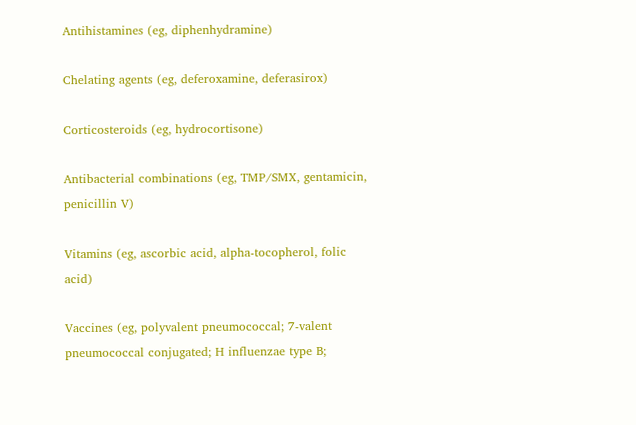Antihistamines (eg, diphenhydramine)

Chelating agents (eg, deferoxamine, deferasirox)

Corticosteroids (eg, hydrocortisone)

Antibacterial combinations (eg, TMP/SMX, gentamicin, penicillin V)

Vitamins (eg, ascorbic acid, alpha-tocopherol, folic acid)

Vaccines (eg, polyvalent pneumococcal; 7-valent pneumococcal conjugated; H influenzae type B;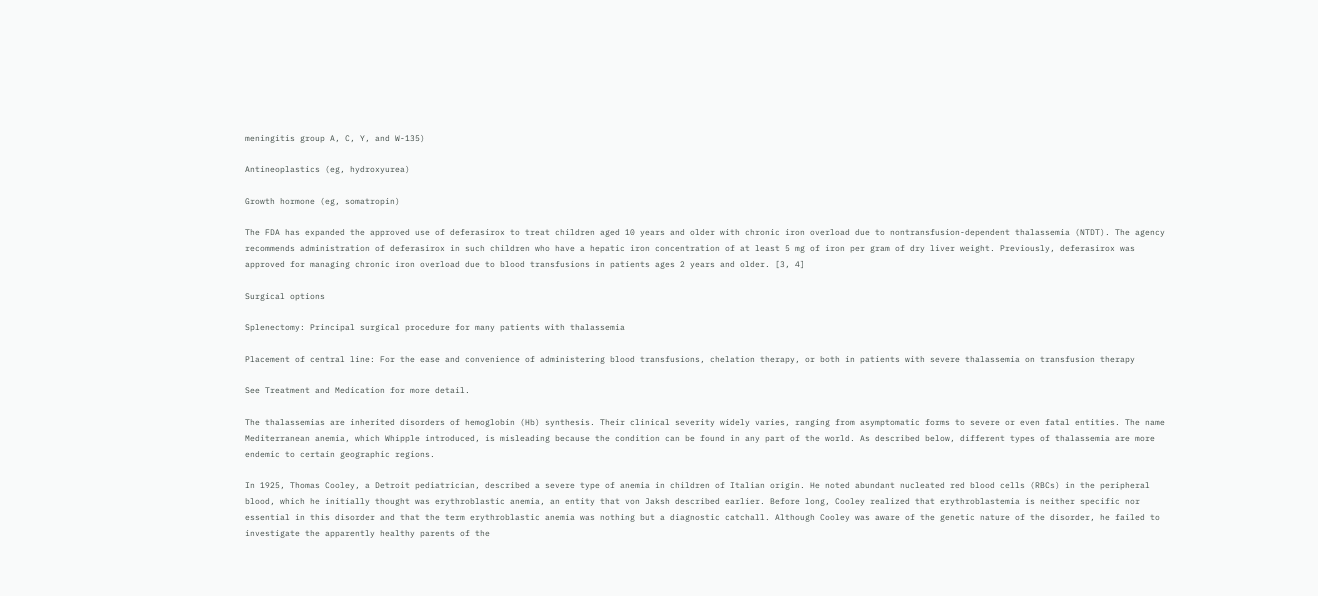meningitis group A, C, Y, and W-135)

Antineoplastics (eg, hydroxyurea)

Growth hormone (eg, somatropin)

The FDA has expanded the approved use of deferasirox to treat children aged 10 years and older with chronic iron overload due to nontransfusion-dependent thalassemia (NTDT). The agency recommends administration of deferasirox in such children who have a hepatic iron concentration of at least 5 mg of iron per gram of dry liver weight. Previously, deferasirox was approved for managing chronic iron overload due to blood transfusions in patients ages 2 years and older. [3, 4]

Surgical options

Splenectomy: Principal surgical procedure for many patients with thalassemia

Placement of central line: For the ease and convenience of administering blood transfusions, chelation therapy, or both in patients with severe thalassemia on transfusion therapy

See Treatment and Medication for more detail.

The thalassemias are inherited disorders of hemoglobin (Hb) synthesis. Their clinical severity widely varies, ranging from asymptomatic forms to severe or even fatal entities. The name Mediterranean anemia, which Whipple introduced, is misleading because the condition can be found in any part of the world. As described below, different types of thalassemia are more endemic to certain geographic regions.

In 1925, Thomas Cooley, a Detroit pediatrician, described a severe type of anemia in children of Italian origin. He noted abundant nucleated red blood cells (RBCs) in the peripheral blood, which he initially thought was erythroblastic anemia, an entity that von Jaksh described earlier. Before long, Cooley realized that erythroblastemia is neither specific nor essential in this disorder and that the term erythroblastic anemia was nothing but a diagnostic catchall. Although Cooley was aware of the genetic nature of the disorder, he failed to investigate the apparently healthy parents of the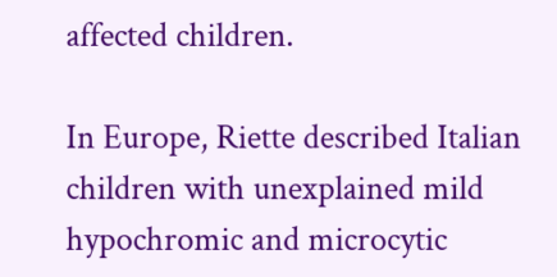affected children.

In Europe, Riette described Italian children with unexplained mild hypochromic and microcytic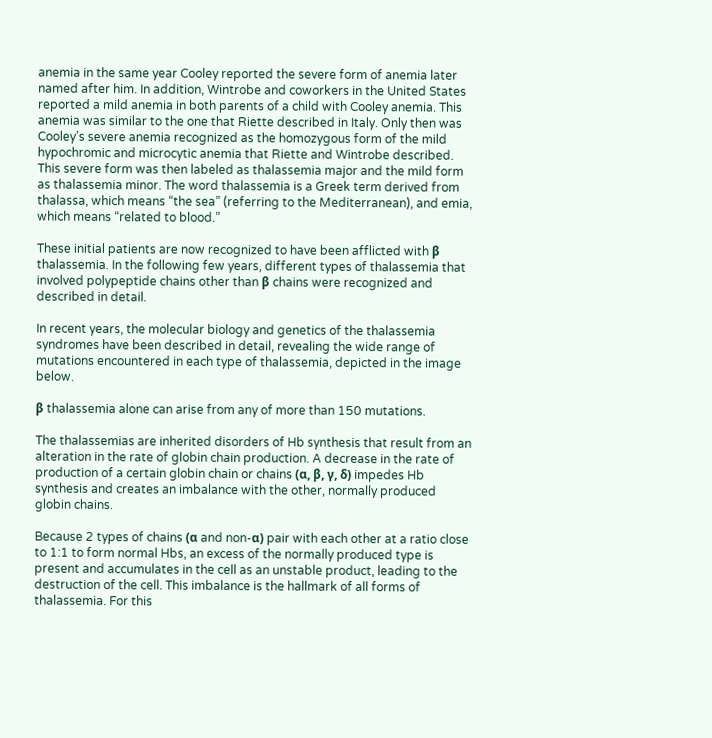anemia in the same year Cooley reported the severe form of anemia later named after him. In addition, Wintrobe and coworkers in the United States reported a mild anemia in both parents of a child with Cooley anemia. This anemia was similar to the one that Riette described in Italy. Only then was Cooley’s severe anemia recognized as the homozygous form of the mild hypochromic and microcytic anemia that Riette and Wintrobe described. This severe form was then labeled as thalassemia major and the mild form as thalassemia minor. The word thalassemia is a Greek term derived from thalassa, which means “the sea” (referring to the Mediterranean), and emia, which means “related to blood.”

These initial patients are now recognized to have been afflicted with β thalassemia. In the following few years, different types of thalassemia that involved polypeptide chains other than β chains were recognized and described in detail.

In recent years, the molecular biology and genetics of the thalassemia syndromes have been described in detail, revealing the wide range of mutations encountered in each type of thalassemia, depicted in the image below.

β thalassemia alone can arise from any of more than 150 mutations.

The thalassemias are inherited disorders of Hb synthesis that result from an alteration in the rate of globin chain production. A decrease in the rate of production of a certain globin chain or chains (α, β, γ, δ) impedes Hb synthesis and creates an imbalance with the other, normally produced globin chains.

Because 2 types of chains (α and non-α) pair with each other at a ratio close to 1:1 to form normal Hbs, an excess of the normally produced type is present and accumulates in the cell as an unstable product, leading to the destruction of the cell. This imbalance is the hallmark of all forms of thalassemia. For this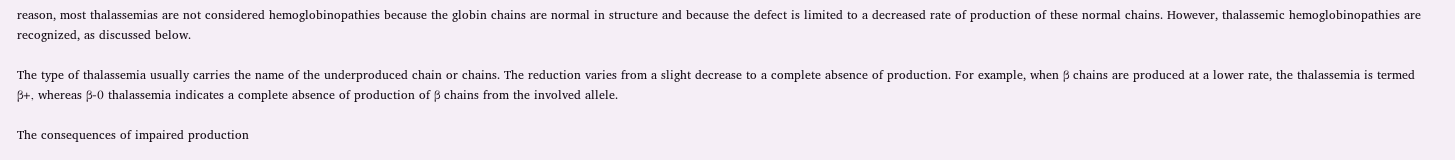reason, most thalassemias are not considered hemoglobinopathies because the globin chains are normal in structure and because the defect is limited to a decreased rate of production of these normal chains. However, thalassemic hemoglobinopathies are recognized, as discussed below.

The type of thalassemia usually carries the name of the underproduced chain or chains. The reduction varies from a slight decrease to a complete absence of production. For example, when β chains are produced at a lower rate, the thalassemia is termed β+, whereas β-0 thalassemia indicates a complete absence of production of β chains from the involved allele.

The consequences of impaired production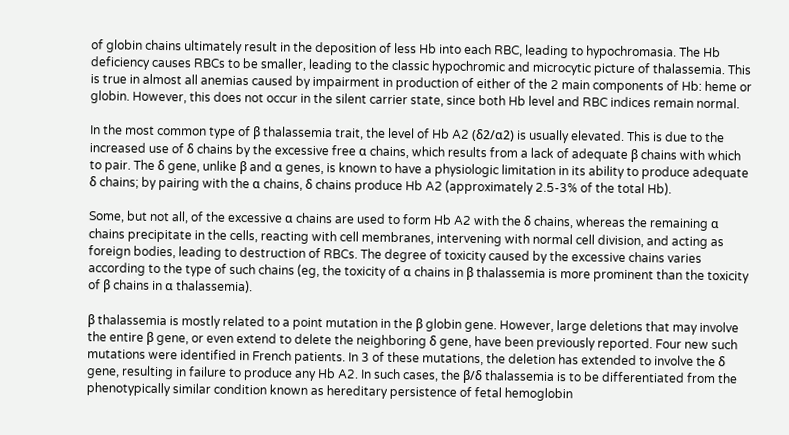of globin chains ultimately result in the deposition of less Hb into each RBC, leading to hypochromasia. The Hb deficiency causes RBCs to be smaller, leading to the classic hypochromic and microcytic picture of thalassemia. This is true in almost all anemias caused by impairment in production of either of the 2 main components of Hb: heme or globin. However, this does not occur in the silent carrier state, since both Hb level and RBC indices remain normal.

In the most common type of β thalassemia trait, the level of Hb A2 (δ2/α2) is usually elevated. This is due to the increased use of δ chains by the excessive free α chains, which results from a lack of adequate β chains with which to pair. The δ gene, unlike β and α genes, is known to have a physiologic limitation in its ability to produce adequate δ chains; by pairing with the α chains, δ chains produce Hb A2 (approximately 2.5-3% of the total Hb).

Some, but not all, of the excessive α chains are used to form Hb A2 with the δ chains, whereas the remaining α chains precipitate in the cells, reacting with cell membranes, intervening with normal cell division, and acting as foreign bodies, leading to destruction of RBCs. The degree of toxicity caused by the excessive chains varies according to the type of such chains (eg, the toxicity of α chains in β thalassemia is more prominent than the toxicity of β chains in α thalassemia).

β thalassemia is mostly related to a point mutation in the β globin gene. However, large deletions that may involve the entire β gene, or even extend to delete the neighboring δ gene, have been previously reported. Four new such mutations were identified in French patients. In 3 of these mutations, the deletion has extended to involve the δ gene, resulting in failure to produce any Hb A2. In such cases, the β/δ thalassemia is to be differentiated from the phenotypically similar condition known as hereditary persistence of fetal hemoglobin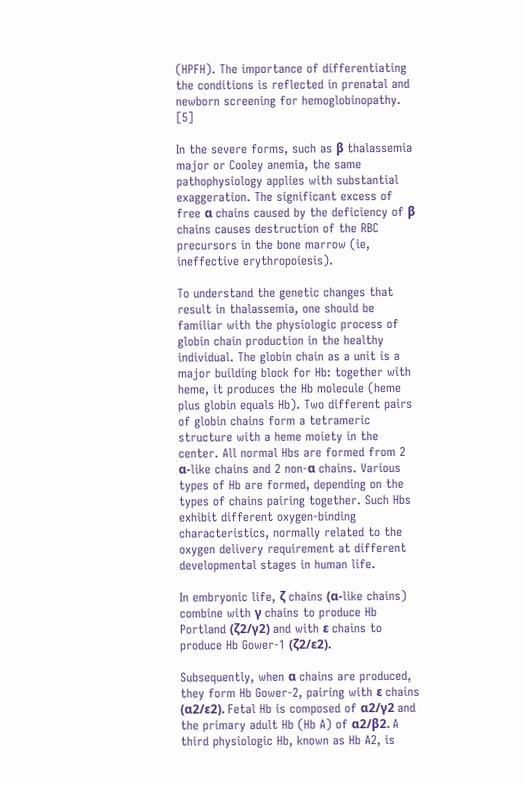(HPFH). The importance of differentiating the conditions is reflected in prenatal and newborn screening for hemoglobinopathy. [5]

In the severe forms, such as β thalassemia major or Cooley anemia, the same pathophysiology applies with substantial exaggeration. The significant excess of free α chains caused by the deficiency of β chains causes destruction of the RBC precursors in the bone marrow (ie, ineffective erythropoiesis).

To understand the genetic changes that result in thalassemia, one should be familiar with the physiologic process of globin chain production in the healthy individual. The globin chain as a unit is a major building block for Hb: together with heme, it produces the Hb molecule (heme plus globin equals Hb). Two different pairs of globin chains form a tetrameric structure with a heme moiety in the center. All normal Hbs are formed from 2 α-like chains and 2 non-α chains. Various types of Hb are formed, depending on the types of chains pairing together. Such Hbs exhibit different oxygen-binding characteristics, normally related to the oxygen delivery requirement at different developmental stages in human life.

In embryonic life, ζ chains (α-like chains) combine with γ chains to produce Hb Portland (ζ2/γ2) and with ε chains to produce Hb Gower-1 (ζ2/ε2).

Subsequently, when α chains are produced, they form Hb Gower-2, pairing with ε chains (α2/ε2). Fetal Hb is composed of α2/γ2 and the primary adult Hb (Hb A) of α2/β2. A third physiologic Hb, known as Hb A2, is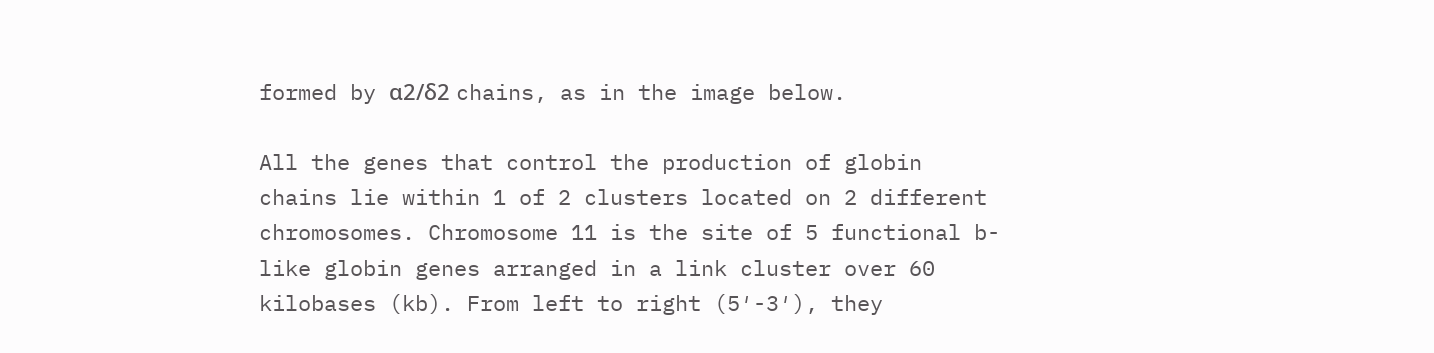formed by α2/δ2 chains, as in the image below.

All the genes that control the production of globin chains lie within 1 of 2 clusters located on 2 different chromosomes. Chromosome 11 is the site of 5 functional b-like globin genes arranged in a link cluster over 60 kilobases (kb). From left to right (5′-3′), they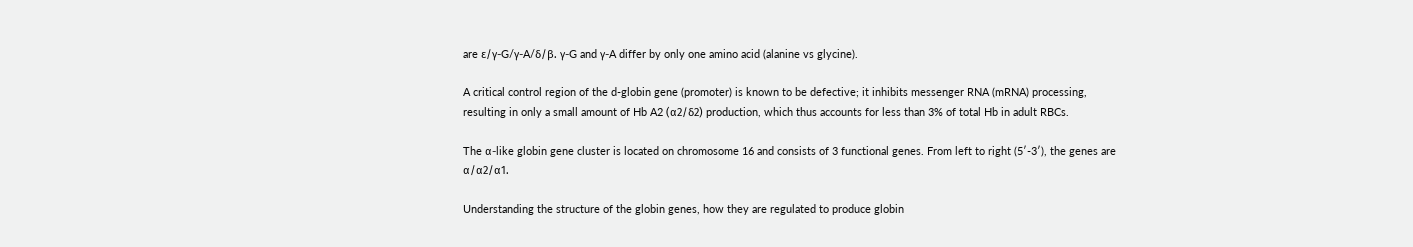are ε/γ-G/γ-A/δ/β. γ-G and γ-A differ by only one amino acid (alanine vs glycine).

A critical control region of the d-globin gene (promoter) is known to be defective; it inhibits messenger RNA (mRNA) processing, resulting in only a small amount of Hb A2 (α2/δ2) production, which thus accounts for less than 3% of total Hb in adult RBCs.

The α-like globin gene cluster is located on chromosome 16 and consists of 3 functional genes. From left to right (5′-3′), the genes are α/α2/α1.

Understanding the structure of the globin genes, how they are regulated to produce globin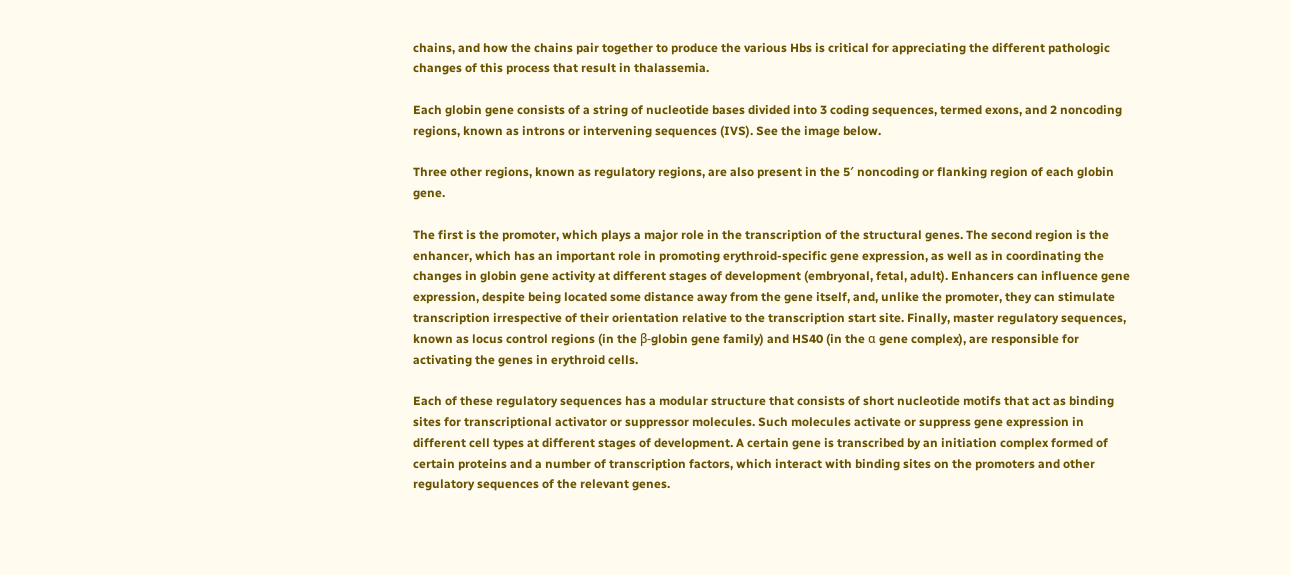chains, and how the chains pair together to produce the various Hbs is critical for appreciating the different pathologic changes of this process that result in thalassemia.

Each globin gene consists of a string of nucleotide bases divided into 3 coding sequences, termed exons, and 2 noncoding regions, known as introns or intervening sequences (IVS). See the image below.

Three other regions, known as regulatory regions, are also present in the 5′ noncoding or flanking region of each globin gene.

The first is the promoter, which plays a major role in the transcription of the structural genes. The second region is the enhancer, which has an important role in promoting erythroid-specific gene expression, as well as in coordinating the changes in globin gene activity at different stages of development (embryonal, fetal, adult). Enhancers can influence gene expression, despite being located some distance away from the gene itself, and, unlike the promoter, they can stimulate transcription irrespective of their orientation relative to the transcription start site. Finally, master regulatory sequences, known as locus control regions (in the β-globin gene family) and HS40 (in the α gene complex), are responsible for activating the genes in erythroid cells.

Each of these regulatory sequences has a modular structure that consists of short nucleotide motifs that act as binding sites for transcriptional activator or suppressor molecules. Such molecules activate or suppress gene expression in different cell types at different stages of development. A certain gene is transcribed by an initiation complex formed of certain proteins and a number of transcription factors, which interact with binding sites on the promoters and other regulatory sequences of the relevant genes.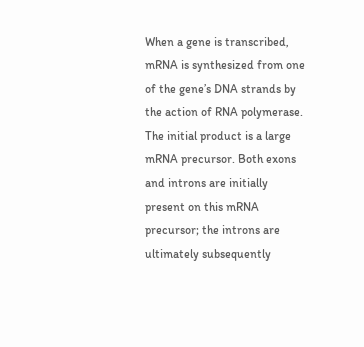When a gene is transcribed, mRNA is synthesized from one of the gene’s DNA strands by the action of RNA polymerase. The initial product is a large mRNA precursor. Both exons and introns are initially present on this mRNA precursor; the introns are ultimately subsequently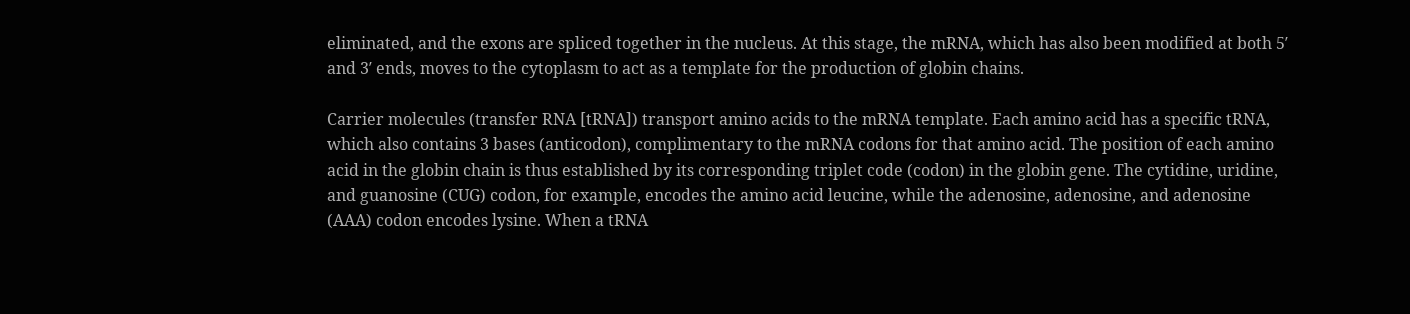eliminated, and the exons are spliced together in the nucleus. At this stage, the mRNA, which has also been modified at both 5′ and 3′ ends, moves to the cytoplasm to act as a template for the production of globin chains.

Carrier molecules (transfer RNA [tRNA]) transport amino acids to the mRNA template. Each amino acid has a specific tRNA, which also contains 3 bases (anticodon), complimentary to the mRNA codons for that amino acid. The position of each amino acid in the globin chain is thus established by its corresponding triplet code (codon) in the globin gene. The cytidine, uridine, and guanosine (CUG) codon, for example, encodes the amino acid leucine, while the adenosine, adenosine, and adenosine (AAA) codon encodes lysine. When a tRNA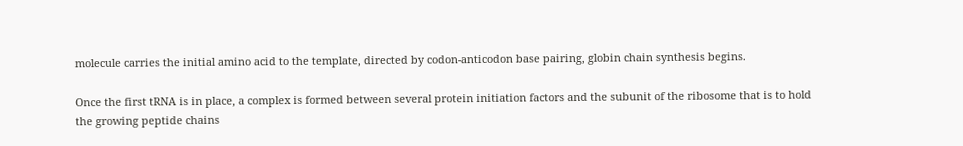molecule carries the initial amino acid to the template, directed by codon-anticodon base pairing, globin chain synthesis begins.

Once the first tRNA is in place, a complex is formed between several protein initiation factors and the subunit of the ribosome that is to hold the growing peptide chains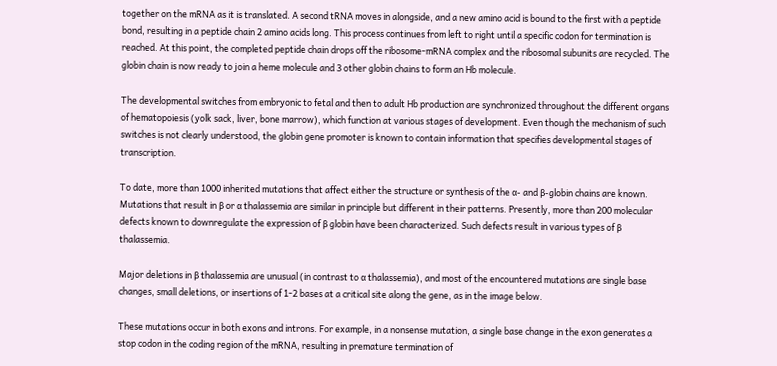together on the mRNA as it is translated. A second tRNA moves in alongside, and a new amino acid is bound to the first with a peptide bond, resulting in a peptide chain 2 amino acids long. This process continues from left to right until a specific codon for termination is reached. At this point, the completed peptide chain drops off the ribosome-mRNA complex and the ribosomal subunits are recycled. The globin chain is now ready to join a heme molecule and 3 other globin chains to form an Hb molecule.

The developmental switches from embryonic to fetal and then to adult Hb production are synchronized throughout the different organs of hematopoiesis (yolk sack, liver, bone marrow), which function at various stages of development. Even though the mechanism of such switches is not clearly understood, the globin gene promoter is known to contain information that specifies developmental stages of transcription.

To date, more than 1000 inherited mutations that affect either the structure or synthesis of the α- and β-globin chains are known. Mutations that result in β or α thalassemia are similar in principle but different in their patterns. Presently, more than 200 molecular defects known to downregulate the expression of β globin have been characterized. Such defects result in various types of β thalassemia.

Major deletions in β thalassemia are unusual (in contrast to α thalassemia), and most of the encountered mutations are single base changes, small deletions, or insertions of 1-2 bases at a critical site along the gene, as in the image below.

These mutations occur in both exons and introns. For example, in a nonsense mutation, a single base change in the exon generates a stop codon in the coding region of the mRNA, resulting in premature termination of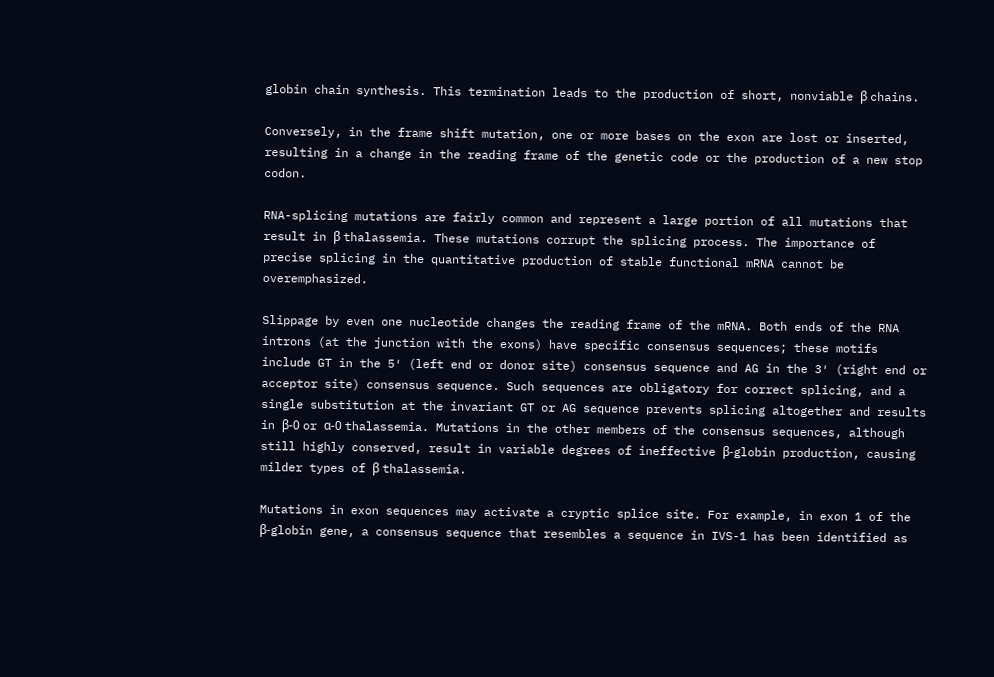globin chain synthesis. This termination leads to the production of short, nonviable β chains.

Conversely, in the frame shift mutation, one or more bases on the exon are lost or inserted, resulting in a change in the reading frame of the genetic code or the production of a new stop codon.

RNA-splicing mutations are fairly common and represent a large portion of all mutations that result in β thalassemia. These mutations corrupt the splicing process. The importance of precise splicing in the quantitative production of stable functional mRNA cannot be overemphasized.

Slippage by even one nucleotide changes the reading frame of the mRNA. Both ends of the RNA introns (at the junction with the exons) have specific consensus sequences; these motifs include GT in the 5′ (left end or donor site) consensus sequence and AG in the 3′ (right end or acceptor site) consensus sequence. Such sequences are obligatory for correct splicing, and a single substitution at the invariant GT or AG sequence prevents splicing altogether and results in β-0 or α-0 thalassemia. Mutations in the other members of the consensus sequences, although still highly conserved, result in variable degrees of ineffective β-globin production, causing milder types of β thalassemia.

Mutations in exon sequences may activate a cryptic splice site. For example, in exon 1 of the β-globin gene, a consensus sequence that resembles a sequence in IVS-1 has been identified as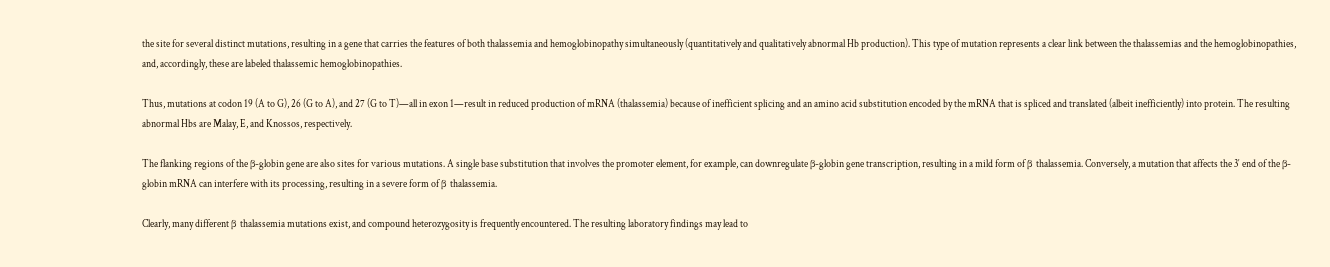the site for several distinct mutations, resulting in a gene that carries the features of both thalassemia and hemoglobinopathy simultaneously (quantitatively and qualitatively abnormal Hb production). This type of mutation represents a clear link between the thalassemias and the hemoglobinopathies, and, accordingly, these are labeled thalassemic hemoglobinopathies.

Thus, mutations at codon 19 (A to G), 26 (G to A), and 27 (G to T)—all in exon 1—result in reduced production of mRNA (thalassemia) because of inefficient splicing and an amino acid substitution encoded by the mRNA that is spliced and translated (albeit inefficiently) into protein. The resulting abnormal Hbs are Malay, E, and Knossos, respectively.

The flanking regions of the β-globin gene are also sites for various mutations. A single base substitution that involves the promoter element, for example, can downregulate β-globin gene transcription, resulting in a mild form of β thalassemia. Conversely, a mutation that affects the 3′ end of the β-globin mRNA can interfere with its processing, resulting in a severe form of β thalassemia.

Clearly, many different β thalassemia mutations exist, and compound heterozygosity is frequently encountered. The resulting laboratory findings may lead to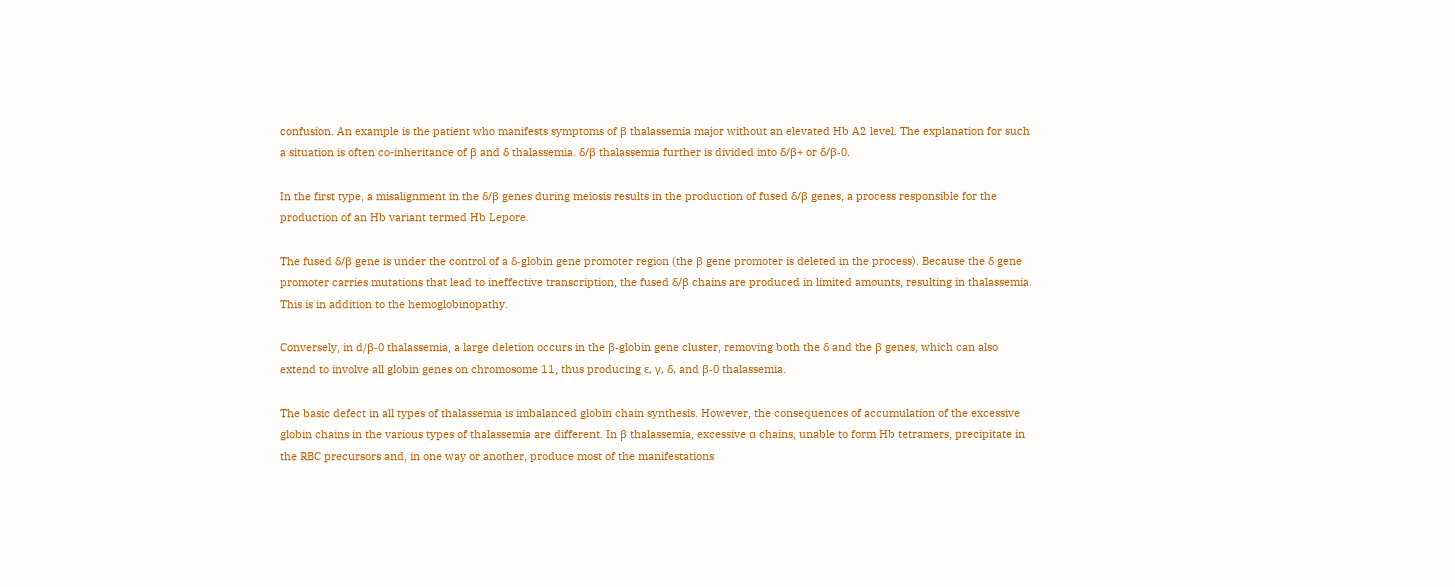confusion. An example is the patient who manifests symptoms of β thalassemia major without an elevated Hb A2 level. The explanation for such a situation is often co-inheritance of β and δ thalassemia. δ/β thalassemia further is divided into δ/β+ or δ/β-0.

In the first type, a misalignment in the δ/β genes during meiosis results in the production of fused δ/β genes, a process responsible for the production of an Hb variant termed Hb Lepore.

The fused δ/β gene is under the control of a δ-globin gene promoter region (the β gene promoter is deleted in the process). Because the δ gene promoter carries mutations that lead to ineffective transcription, the fused δ/β chains are produced in limited amounts, resulting in thalassemia. This is in addition to the hemoglobinopathy.

Conversely, in d/β-0 thalassemia, a large deletion occurs in the β-globin gene cluster, removing both the δ and the β genes, which can also extend to involve all globin genes on chromosome 11, thus producing ε, γ, δ, and β-0 thalassemia.

The basic defect in all types of thalassemia is imbalanced globin chain synthesis. However, the consequences of accumulation of the excessive globin chains in the various types of thalassemia are different. In β thalassemia, excessive α chains, unable to form Hb tetramers, precipitate in the RBC precursors and, in one way or another, produce most of the manifestations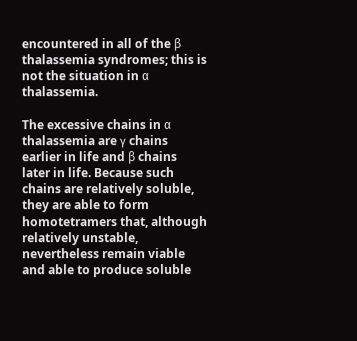encountered in all of the β thalassemia syndromes; this is not the situation in α thalassemia.

The excessive chains in α thalassemia are γ chains earlier in life and β chains later in life. Because such chains are relatively soluble, they are able to form homotetramers that, although relatively unstable, nevertheless remain viable and able to produce soluble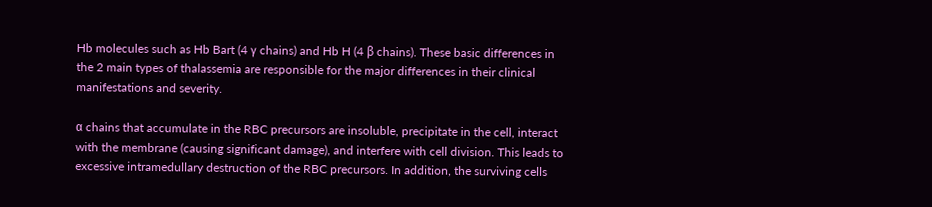Hb molecules such as Hb Bart (4 γ chains) and Hb H (4 β chains). These basic differences in the 2 main types of thalassemia are responsible for the major differences in their clinical manifestations and severity.

α chains that accumulate in the RBC precursors are insoluble, precipitate in the cell, interact with the membrane (causing significant damage), and interfere with cell division. This leads to excessive intramedullary destruction of the RBC precursors. In addition, the surviving cells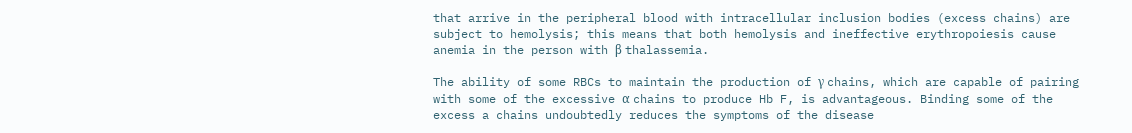that arrive in the peripheral blood with intracellular inclusion bodies (excess chains) are subject to hemolysis; this means that both hemolysis and ineffective erythropoiesis cause anemia in the person with β thalassemia.

The ability of some RBCs to maintain the production of γ chains, which are capable of pairing with some of the excessive α chains to produce Hb F, is advantageous. Binding some of the excess a chains undoubtedly reduces the symptoms of the disease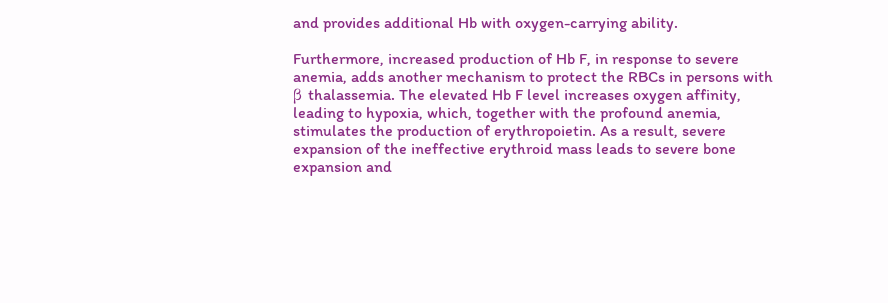and provides additional Hb with oxygen-carrying ability.

Furthermore, increased production of Hb F, in response to severe anemia, adds another mechanism to protect the RBCs in persons with β thalassemia. The elevated Hb F level increases oxygen affinity, leading to hypoxia, which, together with the profound anemia, stimulates the production of erythropoietin. As a result, severe expansion of the ineffective erythroid mass leads to severe bone expansion and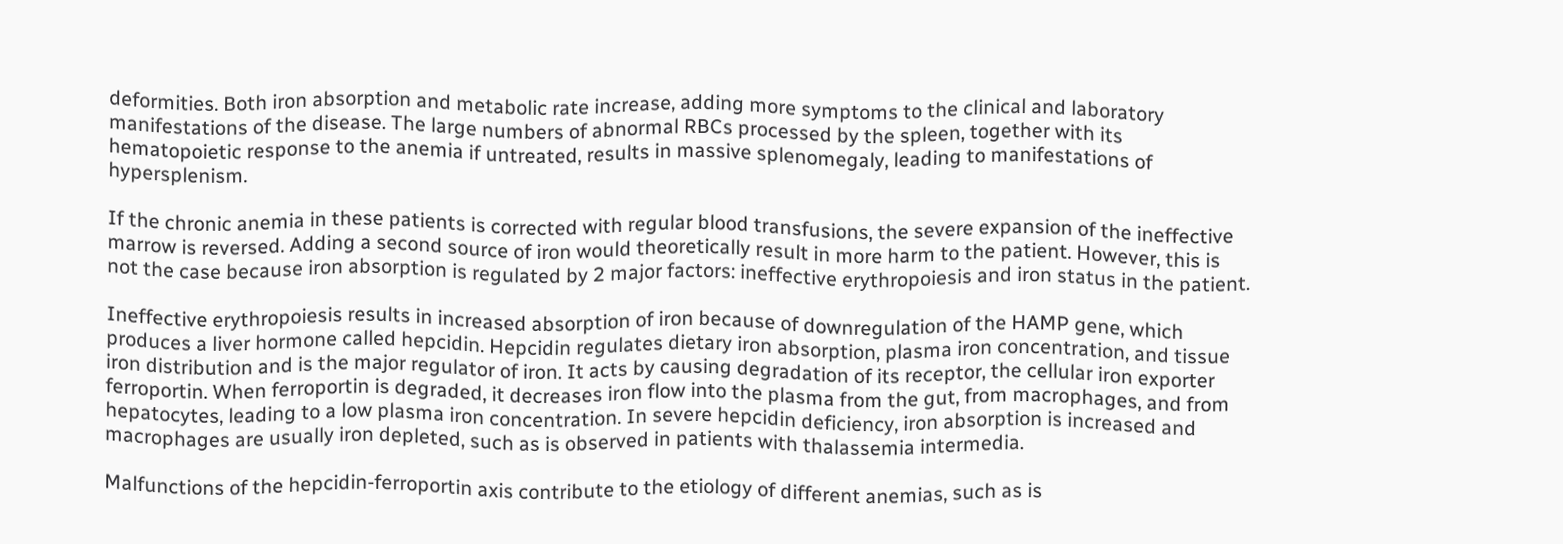deformities. Both iron absorption and metabolic rate increase, adding more symptoms to the clinical and laboratory manifestations of the disease. The large numbers of abnormal RBCs processed by the spleen, together with its hematopoietic response to the anemia if untreated, results in massive splenomegaly, leading to manifestations of hypersplenism.

If the chronic anemia in these patients is corrected with regular blood transfusions, the severe expansion of the ineffective marrow is reversed. Adding a second source of iron would theoretically result in more harm to the patient. However, this is not the case because iron absorption is regulated by 2 major factors: ineffective erythropoiesis and iron status in the patient.

Ineffective erythropoiesis results in increased absorption of iron because of downregulation of the HAMP gene, which produces a liver hormone called hepcidin. Hepcidin regulates dietary iron absorption, plasma iron concentration, and tissue iron distribution and is the major regulator of iron. It acts by causing degradation of its receptor, the cellular iron exporter ferroportin. When ferroportin is degraded, it decreases iron flow into the plasma from the gut, from macrophages, and from hepatocytes, leading to a low plasma iron concentration. In severe hepcidin deficiency, iron absorption is increased and macrophages are usually iron depleted, such as is observed in patients with thalassemia intermedia.

Malfunctions of the hepcidin-ferroportin axis contribute to the etiology of different anemias, such as is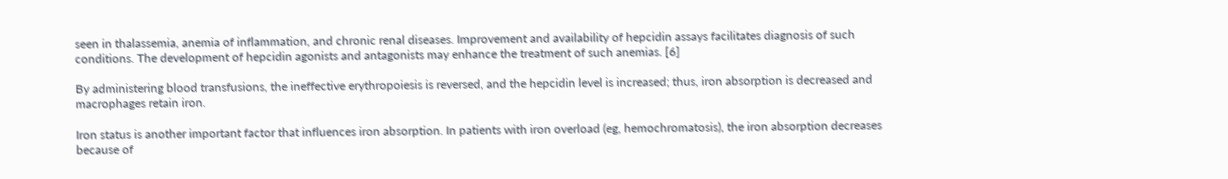seen in thalassemia, anemia of inflammation, and chronic renal diseases. Improvement and availability of hepcidin assays facilitates diagnosis of such conditions. The development of hepcidin agonists and antagonists may enhance the treatment of such anemias. [6]

By administering blood transfusions, the ineffective erythropoiesis is reversed, and the hepcidin level is increased; thus, iron absorption is decreased and macrophages retain iron.

Iron status is another important factor that influences iron absorption. In patients with iron overload (eg, hemochromatosis), the iron absorption decreases because of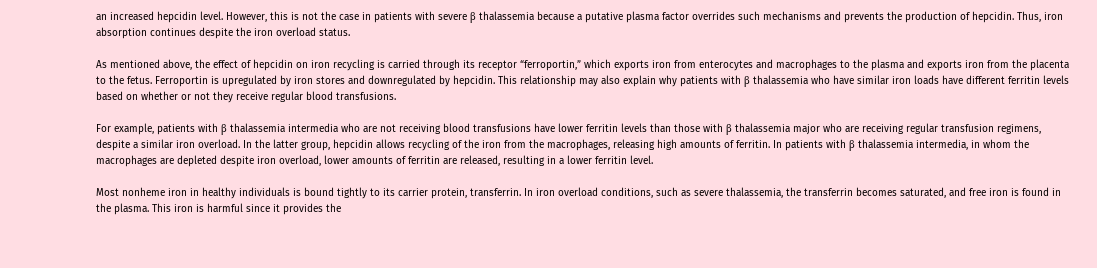an increased hepcidin level. However, this is not the case in patients with severe β thalassemia because a putative plasma factor overrides such mechanisms and prevents the production of hepcidin. Thus, iron absorption continues despite the iron overload status.

As mentioned above, the effect of hepcidin on iron recycling is carried through its receptor “ferroportin,” which exports iron from enterocytes and macrophages to the plasma and exports iron from the placenta to the fetus. Ferroportin is upregulated by iron stores and downregulated by hepcidin. This relationship may also explain why patients with β thalassemia who have similar iron loads have different ferritin levels based on whether or not they receive regular blood transfusions.

For example, patients with β thalassemia intermedia who are not receiving blood transfusions have lower ferritin levels than those with β thalassemia major who are receiving regular transfusion regimens, despite a similar iron overload. In the latter group, hepcidin allows recycling of the iron from the macrophages, releasing high amounts of ferritin. In patients with β thalassemia intermedia, in whom the macrophages are depleted despite iron overload, lower amounts of ferritin are released, resulting in a lower ferritin level.

Most nonheme iron in healthy individuals is bound tightly to its carrier protein, transferrin. In iron overload conditions, such as severe thalassemia, the transferrin becomes saturated, and free iron is found in the plasma. This iron is harmful since it provides the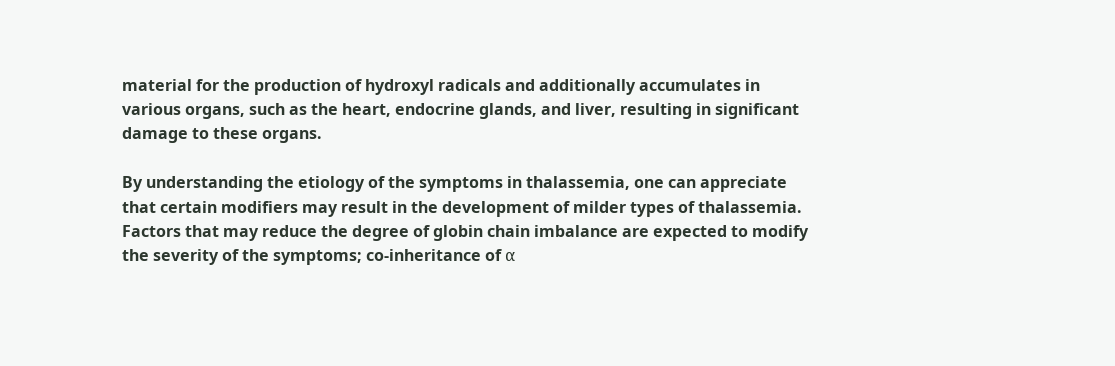material for the production of hydroxyl radicals and additionally accumulates in various organs, such as the heart, endocrine glands, and liver, resulting in significant damage to these organs.

By understanding the etiology of the symptoms in thalassemia, one can appreciate that certain modifiers may result in the development of milder types of thalassemia. Factors that may reduce the degree of globin chain imbalance are expected to modify the severity of the symptoms; co-inheritance of α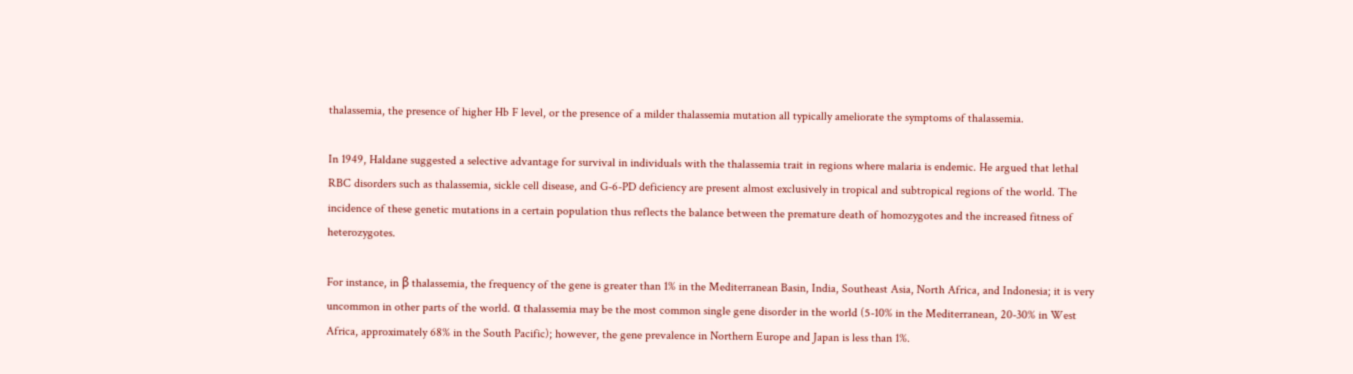thalassemia, the presence of higher Hb F level, or the presence of a milder thalassemia mutation all typically ameliorate the symptoms of thalassemia.

In 1949, Haldane suggested a selective advantage for survival in individuals with the thalassemia trait in regions where malaria is endemic. He argued that lethal RBC disorders such as thalassemia, sickle cell disease, and G-6-PD deficiency are present almost exclusively in tropical and subtropical regions of the world. The incidence of these genetic mutations in a certain population thus reflects the balance between the premature death of homozygotes and the increased fitness of heterozygotes.

For instance, in β thalassemia, the frequency of the gene is greater than 1% in the Mediterranean Basin, India, Southeast Asia, North Africa, and Indonesia; it is very uncommon in other parts of the world. α thalassemia may be the most common single gene disorder in the world (5-10% in the Mediterranean, 20-30% in West Africa, approximately 68% in the South Pacific); however, the gene prevalence in Northern Europe and Japan is less than 1%.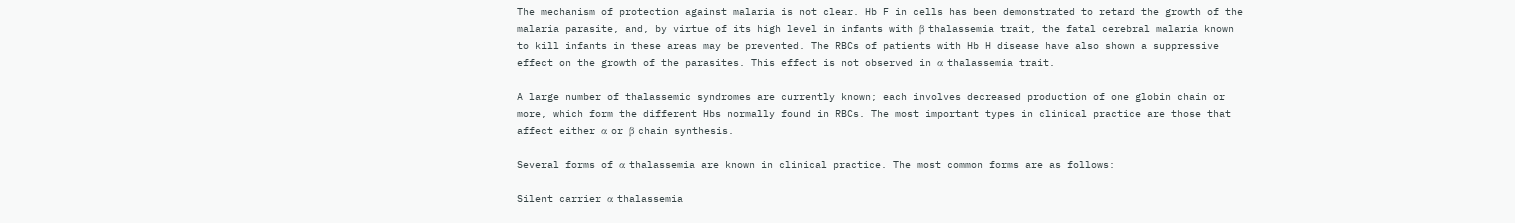The mechanism of protection against malaria is not clear. Hb F in cells has been demonstrated to retard the growth of the malaria parasite, and, by virtue of its high level in infants with β thalassemia trait, the fatal cerebral malaria known to kill infants in these areas may be prevented. The RBCs of patients with Hb H disease have also shown a suppressive effect on the growth of the parasites. This effect is not observed in α thalassemia trait.

A large number of thalassemic syndromes are currently known; each involves decreased production of one globin chain or more, which form the different Hbs normally found in RBCs. The most important types in clinical practice are those that affect either α or β chain synthesis.

Several forms of α thalassemia are known in clinical practice. The most common forms are as follows:

Silent carrier α thalassemia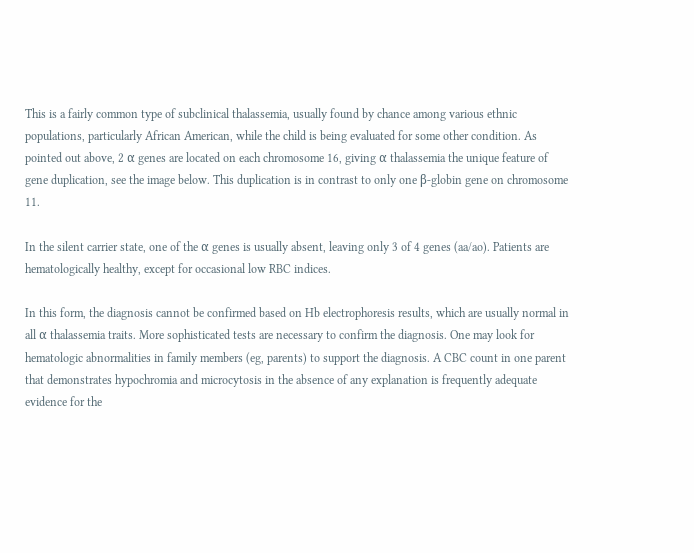This is a fairly common type of subclinical thalassemia, usually found by chance among various ethnic populations, particularly African American, while the child is being evaluated for some other condition. As pointed out above, 2 α genes are located on each chromosome 16, giving α thalassemia the unique feature of gene duplication, see the image below. This duplication is in contrast to only one β-globin gene on chromosome 11.

In the silent carrier state, one of the α genes is usually absent, leaving only 3 of 4 genes (aa/ao). Patients are hematologically healthy, except for occasional low RBC indices.

In this form, the diagnosis cannot be confirmed based on Hb electrophoresis results, which are usually normal in all α thalassemia traits. More sophisticated tests are necessary to confirm the diagnosis. One may look for hematologic abnormalities in family members (eg, parents) to support the diagnosis. A CBC count in one parent that demonstrates hypochromia and microcytosis in the absence of any explanation is frequently adequate evidence for the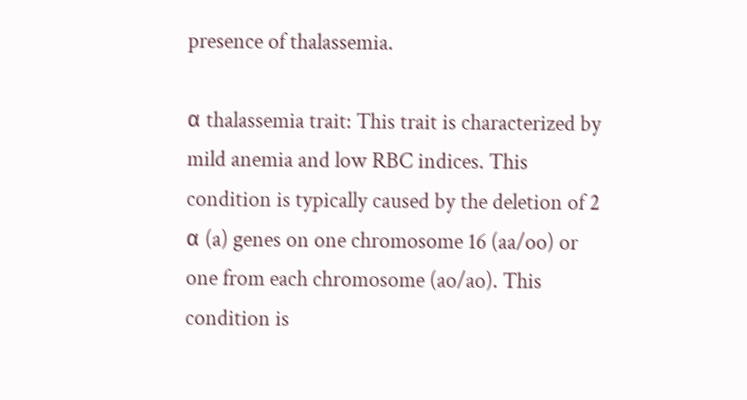presence of thalassemia.

α thalassemia trait: This trait is characterized by mild anemia and low RBC indices. This condition is typically caused by the deletion of 2 α (a) genes on one chromosome 16 (aa/oo) or one from each chromosome (ao/ao). This condition is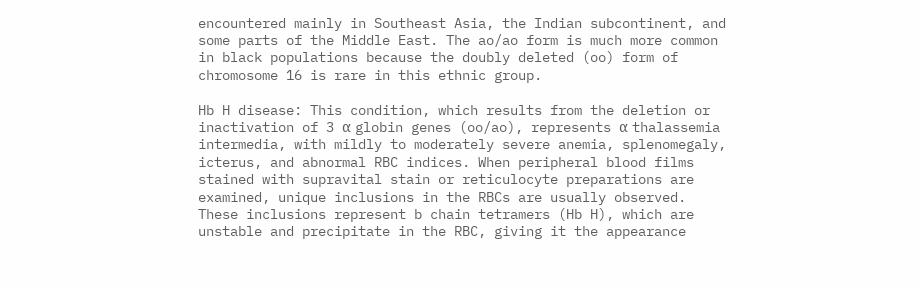encountered mainly in Southeast Asia, the Indian subcontinent, and some parts of the Middle East. The ao/ao form is much more common in black populations because the doubly deleted (oo) form of chromosome 16 is rare in this ethnic group.

Hb H disease: This condition, which results from the deletion or inactivation of 3 α globin genes (oo/ao), represents α thalassemia intermedia, with mildly to moderately severe anemia, splenomegaly, icterus, and abnormal RBC indices. When peripheral blood films stained with supravital stain or reticulocyte preparations are examined, unique inclusions in the RBCs are usually observed. These inclusions represent b chain tetramers (Hb H), which are unstable and precipitate in the RBC, giving it the appearance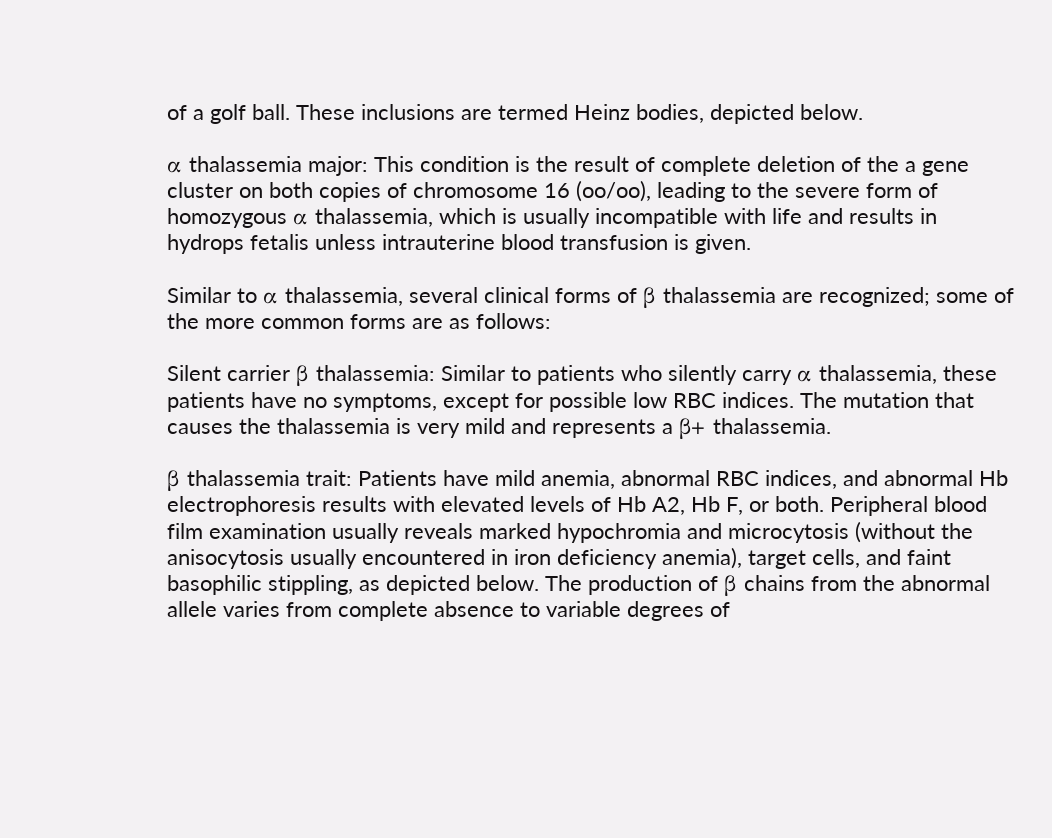of a golf ball. These inclusions are termed Heinz bodies, depicted below.

α thalassemia major: This condition is the result of complete deletion of the a gene cluster on both copies of chromosome 16 (oo/oo), leading to the severe form of homozygous α thalassemia, which is usually incompatible with life and results in hydrops fetalis unless intrauterine blood transfusion is given.

Similar to α thalassemia, several clinical forms of β thalassemia are recognized; some of the more common forms are as follows:

Silent carrier β thalassemia: Similar to patients who silently carry α thalassemia, these patients have no symptoms, except for possible low RBC indices. The mutation that causes the thalassemia is very mild and represents a β+ thalassemia.

β thalassemia trait: Patients have mild anemia, abnormal RBC indices, and abnormal Hb electrophoresis results with elevated levels of Hb A2, Hb F, or both. Peripheral blood film examination usually reveals marked hypochromia and microcytosis (without the anisocytosis usually encountered in iron deficiency anemia), target cells, and faint basophilic stippling, as depicted below. The production of β chains from the abnormal allele varies from complete absence to variable degrees of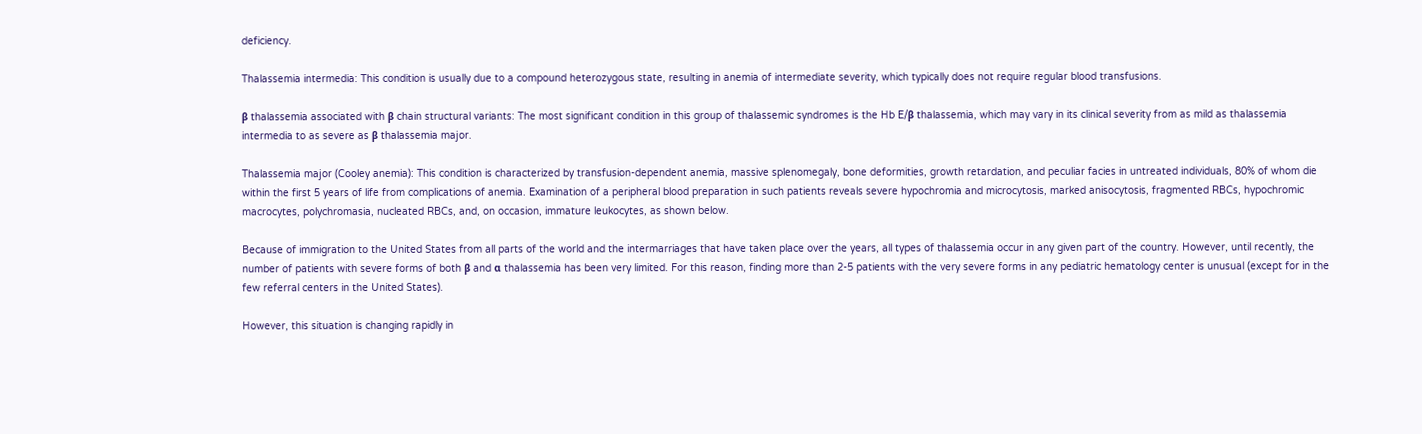deficiency.

Thalassemia intermedia: This condition is usually due to a compound heterozygous state, resulting in anemia of intermediate severity, which typically does not require regular blood transfusions.

β thalassemia associated with β chain structural variants: The most significant condition in this group of thalassemic syndromes is the Hb E/β thalassemia, which may vary in its clinical severity from as mild as thalassemia intermedia to as severe as β thalassemia major.

Thalassemia major (Cooley anemia): This condition is characterized by transfusion-dependent anemia, massive splenomegaly, bone deformities, growth retardation, and peculiar facies in untreated individuals, 80% of whom die within the first 5 years of life from complications of anemia. Examination of a peripheral blood preparation in such patients reveals severe hypochromia and microcytosis, marked anisocytosis, fragmented RBCs, hypochromic macrocytes, polychromasia, nucleated RBCs, and, on occasion, immature leukocytes, as shown below.

Because of immigration to the United States from all parts of the world and the intermarriages that have taken place over the years, all types of thalassemia occur in any given part of the country. However, until recently, the number of patients with severe forms of both β and α thalassemia has been very limited. For this reason, finding more than 2-5 patients with the very severe forms in any pediatric hematology center is unusual (except for in the few referral centers in the United States).

However, this situation is changing rapidly in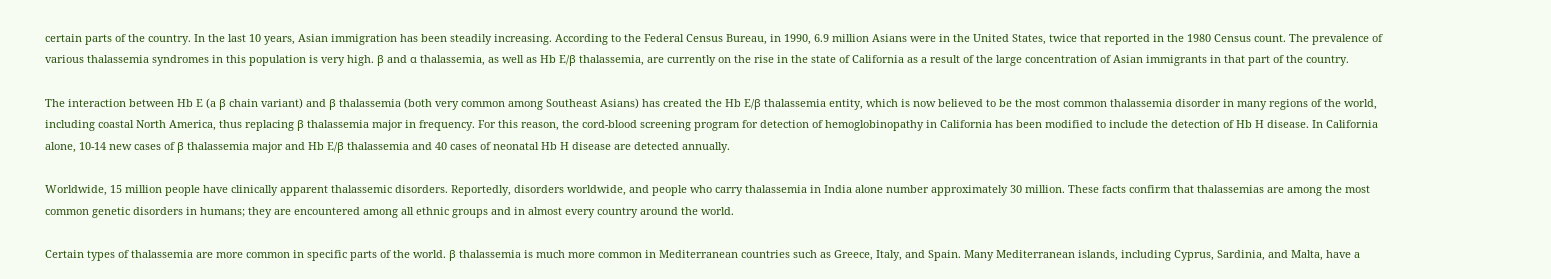certain parts of the country. In the last 10 years, Asian immigration has been steadily increasing. According to the Federal Census Bureau, in 1990, 6.9 million Asians were in the United States, twice that reported in the 1980 Census count. The prevalence of various thalassemia syndromes in this population is very high. β and α thalassemia, as well as Hb E/β thalassemia, are currently on the rise in the state of California as a result of the large concentration of Asian immigrants in that part of the country.

The interaction between Hb E (a β chain variant) and β thalassemia (both very common among Southeast Asians) has created the Hb E/β thalassemia entity, which is now believed to be the most common thalassemia disorder in many regions of the world, including coastal North America, thus replacing β thalassemia major in frequency. For this reason, the cord-blood screening program for detection of hemoglobinopathy in California has been modified to include the detection of Hb H disease. In California alone, 10-14 new cases of β thalassemia major and Hb E/β thalassemia and 40 cases of neonatal Hb H disease are detected annually.

Worldwide, 15 million people have clinically apparent thalassemic disorders. Reportedly, disorders worldwide, and people who carry thalassemia in India alone number approximately 30 million. These facts confirm that thalassemias are among the most common genetic disorders in humans; they are encountered among all ethnic groups and in almost every country around the world.

Certain types of thalassemia are more common in specific parts of the world. β thalassemia is much more common in Mediterranean countries such as Greece, Italy, and Spain. Many Mediterranean islands, including Cyprus, Sardinia, and Malta, have a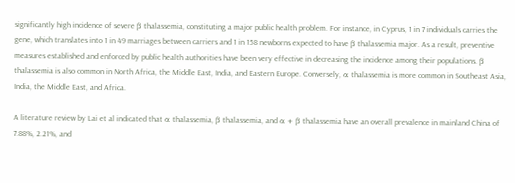significantly high incidence of severe β thalassemia, constituting a major public health problem. For instance, in Cyprus, 1 in 7 individuals carries the gene, which translates into 1 in 49 marriages between carriers and 1 in 158 newborns expected to have β thalassemia major. As a result, preventive measures established and enforced by public health authorities have been very effective in decreasing the incidence among their populations. β thalassemia is also common in North Africa, the Middle East, India, and Eastern Europe. Conversely, α thalassemia is more common in Southeast Asia, India, the Middle East, and Africa.

A literature review by Lai et al indicated that α thalassemia, β thalassemia, and α + β thalassemia have an overall prevalence in mainland China of 7.88%, 2.21%, and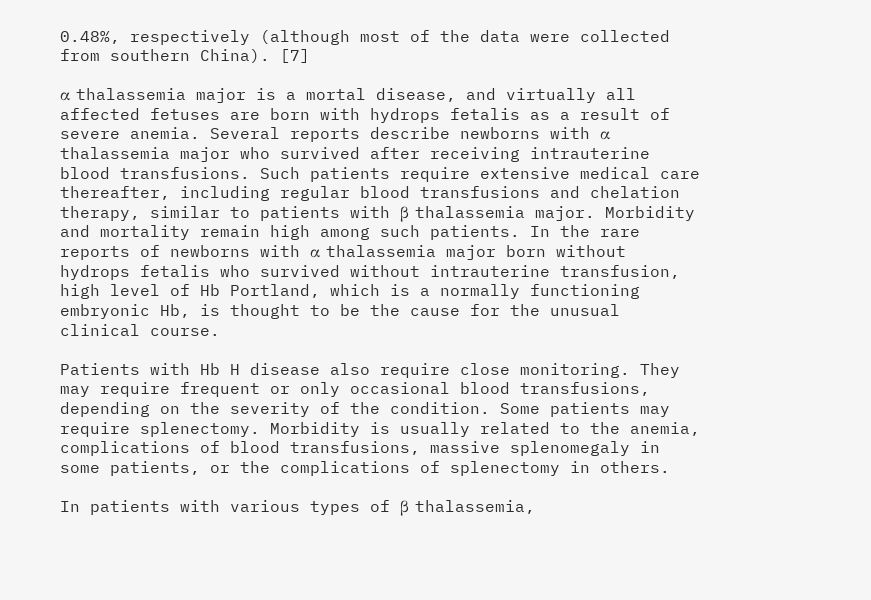0.48%, respectively (although most of the data were collected from southern China). [7]

α thalassemia major is a mortal disease, and virtually all affected fetuses are born with hydrops fetalis as a result of severe anemia. Several reports describe newborns with α thalassemia major who survived after receiving intrauterine blood transfusions. Such patients require extensive medical care thereafter, including regular blood transfusions and chelation therapy, similar to patients with β thalassemia major. Morbidity and mortality remain high among such patients. In the rare reports of newborns with α thalassemia major born without hydrops fetalis who survived without intrauterine transfusion, high level of Hb Portland, which is a normally functioning embryonic Hb, is thought to be the cause for the unusual clinical course.

Patients with Hb H disease also require close monitoring. They may require frequent or only occasional blood transfusions, depending on the severity of the condition. Some patients may require splenectomy. Morbidity is usually related to the anemia, complications of blood transfusions, massive splenomegaly in some patients, or the complications of splenectomy in others.

In patients with various types of β thalassemia,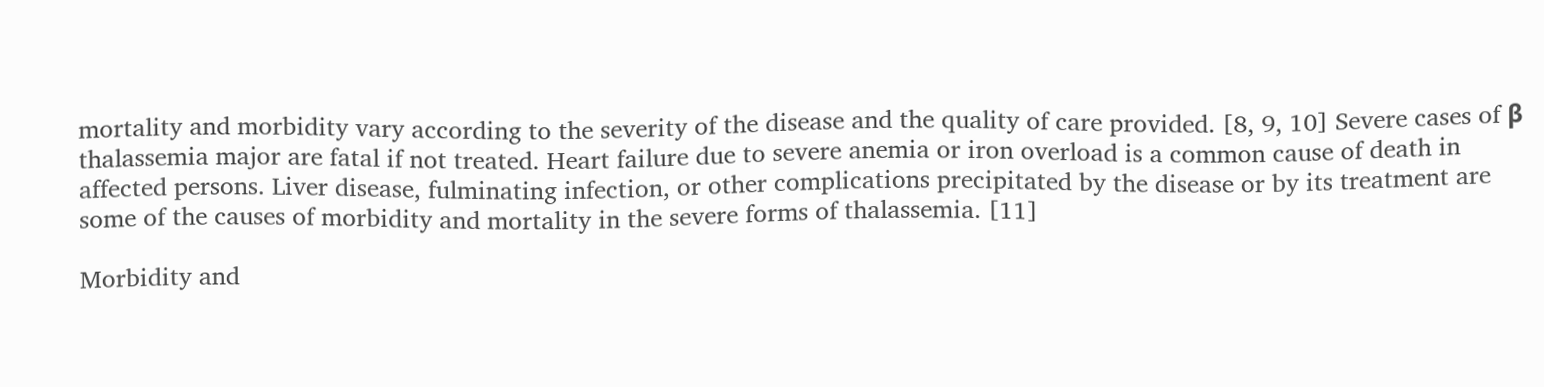mortality and morbidity vary according to the severity of the disease and the quality of care provided. [8, 9, 10] Severe cases of β thalassemia major are fatal if not treated. Heart failure due to severe anemia or iron overload is a common cause of death in affected persons. Liver disease, fulminating infection, or other complications precipitated by the disease or by its treatment are some of the causes of morbidity and mortality in the severe forms of thalassemia. [11]

Morbidity and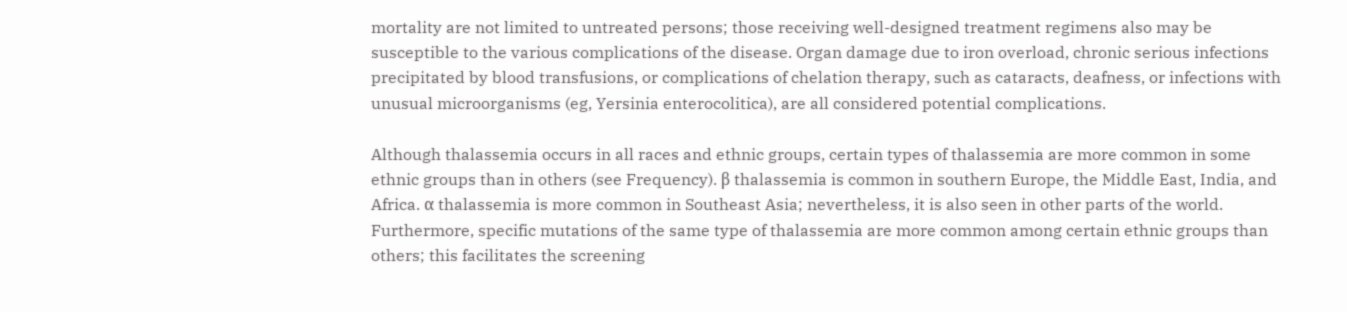mortality are not limited to untreated persons; those receiving well-designed treatment regimens also may be susceptible to the various complications of the disease. Organ damage due to iron overload, chronic serious infections precipitated by blood transfusions, or complications of chelation therapy, such as cataracts, deafness, or infections with unusual microorganisms (eg, Yersinia enterocolitica), are all considered potential complications.

Although thalassemia occurs in all races and ethnic groups, certain types of thalassemia are more common in some ethnic groups than in others (see Frequency). β thalassemia is common in southern Europe, the Middle East, India, and Africa. α thalassemia is more common in Southeast Asia; nevertheless, it is also seen in other parts of the world. Furthermore, specific mutations of the same type of thalassemia are more common among certain ethnic groups than others; this facilitates the screening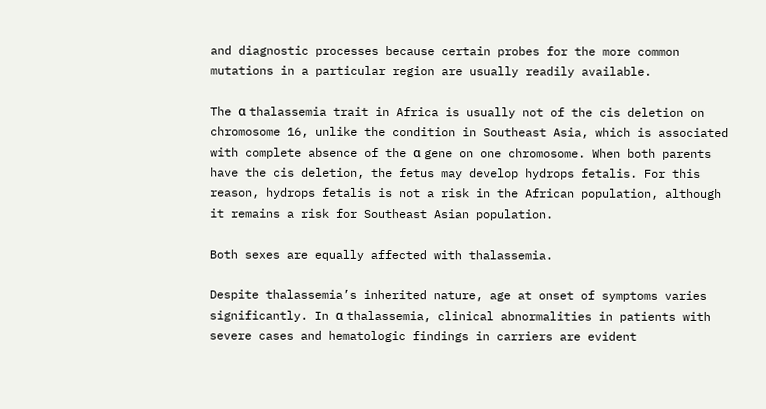and diagnostic processes because certain probes for the more common mutations in a particular region are usually readily available.

The α thalassemia trait in Africa is usually not of the cis deletion on chromosome 16, unlike the condition in Southeast Asia, which is associated with complete absence of the α gene on one chromosome. When both parents have the cis deletion, the fetus may develop hydrops fetalis. For this reason, hydrops fetalis is not a risk in the African population, although it remains a risk for Southeast Asian population.

Both sexes are equally affected with thalassemia.

Despite thalassemia’s inherited nature, age at onset of symptoms varies significantly. In α thalassemia, clinical abnormalities in patients with severe cases and hematologic findings in carriers are evident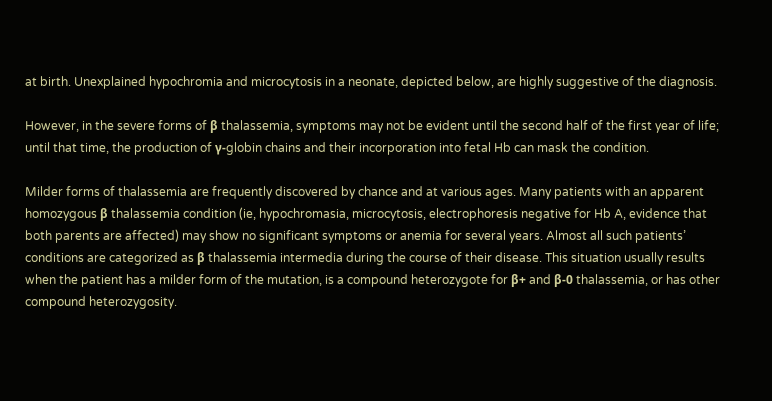at birth. Unexplained hypochromia and microcytosis in a neonate, depicted below, are highly suggestive of the diagnosis.

However, in the severe forms of β thalassemia, symptoms may not be evident until the second half of the first year of life; until that time, the production of γ-globin chains and their incorporation into fetal Hb can mask the condition.

Milder forms of thalassemia are frequently discovered by chance and at various ages. Many patients with an apparent homozygous β thalassemia condition (ie, hypochromasia, microcytosis, electrophoresis negative for Hb A, evidence that both parents are affected) may show no significant symptoms or anemia for several years. Almost all such patients’ conditions are categorized as β thalassemia intermedia during the course of their disease. This situation usually results when the patient has a milder form of the mutation, is a compound heterozygote for β+ and β-0 thalassemia, or has other compound heterozygosity.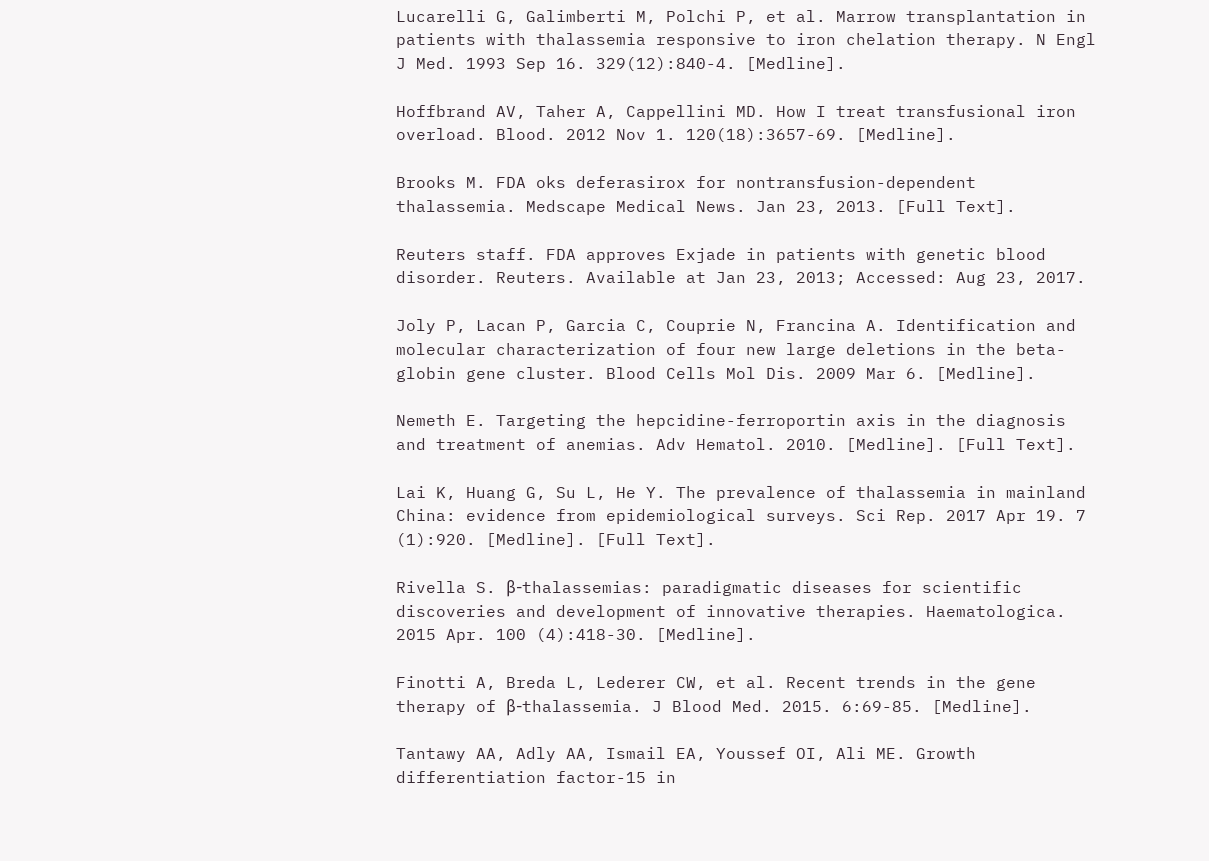Lucarelli G, Galimberti M, Polchi P, et al. Marrow transplantation in patients with thalassemia responsive to iron chelation therapy. N Engl J Med. 1993 Sep 16. 329(12):840-4. [Medline].

Hoffbrand AV, Taher A, Cappellini MD. How I treat transfusional iron overload. Blood. 2012 Nov 1. 120(18):3657-69. [Medline].

Brooks M. FDA oks deferasirox for nontransfusion-dependent thalassemia. Medscape Medical News. Jan 23, 2013. [Full Text].

Reuters staff. FDA approves Exjade in patients with genetic blood disorder. Reuters. Available at Jan 23, 2013; Accessed: Aug 23, 2017.

Joly P, Lacan P, Garcia C, Couprie N, Francina A. Identification and molecular characterization of four new large deletions in the beta-globin gene cluster. Blood Cells Mol Dis. 2009 Mar 6. [Medline].

Nemeth E. Targeting the hepcidine-ferroportin axis in the diagnosis and treatment of anemias. Adv Hematol. 2010. [Medline]. [Full Text].

Lai K, Huang G, Su L, He Y. The prevalence of thalassemia in mainland China: evidence from epidemiological surveys. Sci Rep. 2017 Apr 19. 7 (1):920. [Medline]. [Full Text].

Rivella S. β-thalassemias: paradigmatic diseases for scientific discoveries and development of innovative therapies. Haematologica. 2015 Apr. 100 (4):418-30. [Medline].

Finotti A, Breda L, Lederer CW, et al. Recent trends in the gene therapy of β-thalassemia. J Blood Med. 2015. 6:69-85. [Medline].

Tantawy AA, Adly AA, Ismail EA, Youssef OI, Ali ME. Growth differentiation factor-15 in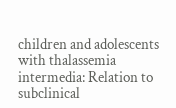children and adolescents with thalassemia intermedia: Relation to subclinical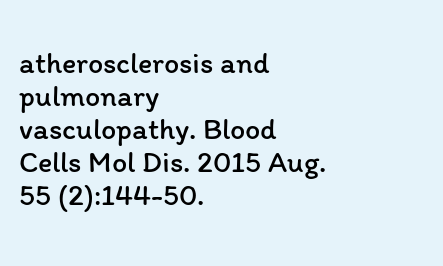atherosclerosis and pulmonary vasculopathy. Blood Cells Mol Dis. 2015 Aug. 55 (2):144-50.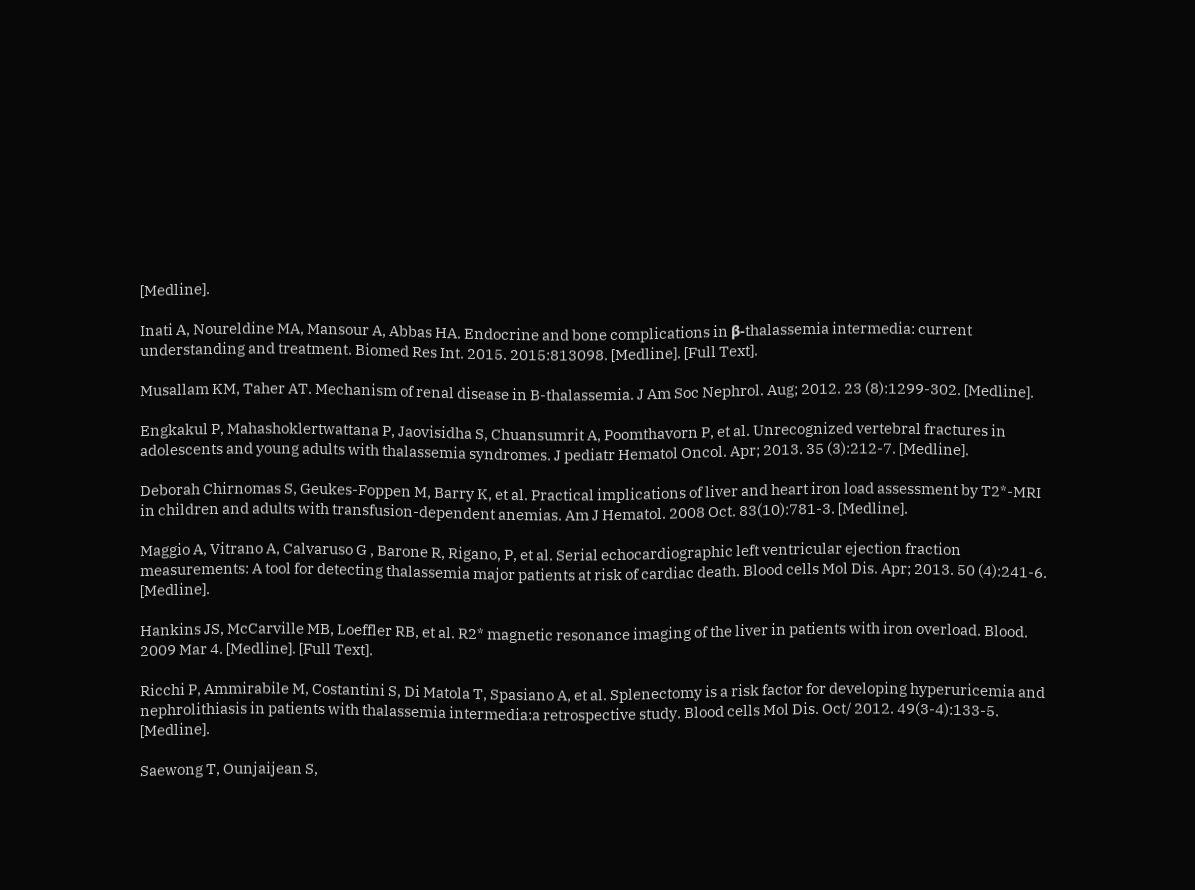[Medline].

Inati A, Noureldine MA, Mansour A, Abbas HA. Endocrine and bone complications in β-thalassemia intermedia: current understanding and treatment. Biomed Res Int. 2015. 2015:813098. [Medline]. [Full Text].

Musallam KM, Taher AT. Mechanism of renal disease in B-thalassemia. J Am Soc Nephrol. Aug; 2012. 23 (8):1299-302. [Medline].

Engkakul P, Mahashoklertwattana P, Jaovisidha S, Chuansumrit A, Poomthavorn P, et al. Unrecognized vertebral fractures in adolescents and young adults with thalassemia syndromes. J pediatr Hematol Oncol. Apr; 2013. 35 (3):212-7. [Medline].

Deborah Chirnomas S, Geukes-Foppen M, Barry K, et al. Practical implications of liver and heart iron load assessment by T2*-MRI in children and adults with transfusion-dependent anemias. Am J Hematol. 2008 Oct. 83(10):781-3. [Medline].

Maggio A, Vitrano A, Calvaruso G , Barone R, Rigano, P, et al. Serial echocardiographic left ventricular ejection fraction measurements: A tool for detecting thalassemia major patients at risk of cardiac death. Blood cells Mol Dis. Apr; 2013. 50 (4):241-6. [Medline].

Hankins JS, McCarville MB, Loeffler RB, et al. R2* magnetic resonance imaging of the liver in patients with iron overload. Blood. 2009 Mar 4. [Medline]. [Full Text].

Ricchi P, Ammirabile M, Costantini S, Di Matola T, Spasiano A, et al. Splenectomy is a risk factor for developing hyperuricemia and nephrolithiasis in patients with thalassemia intermedia:a retrospective study. Blood cells Mol Dis. Oct/ 2012. 49(3-4):133-5. [Medline].

Saewong T, Ounjaijean S,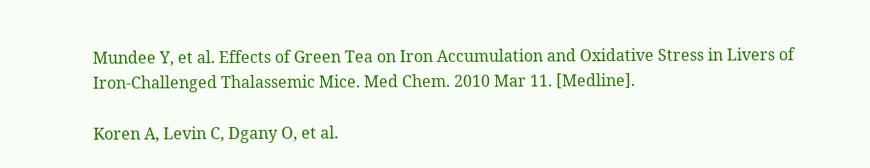Mundee Y, et al. Effects of Green Tea on Iron Accumulation and Oxidative Stress in Livers of Iron-Challenged Thalassemic Mice. Med Chem. 2010 Mar 11. [Medline].

Koren A, Levin C, Dgany O, et al.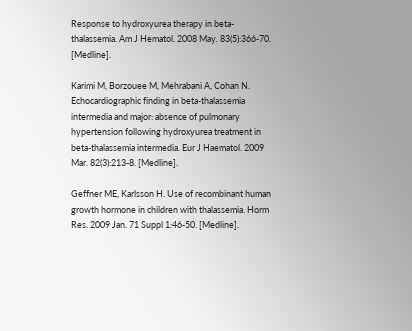Response to hydroxyurea therapy in beta-thalassemia. Am J Hematol. 2008 May. 83(5):366-70. [Medline].

Karimi M, Borzouee M, Mehrabani A, Cohan N. Echocardiographic finding in beta-thalassemia intermedia and major: absence of pulmonary hypertension following hydroxyurea treatment in beta-thalassemia intermedia. Eur J Haematol. 2009 Mar. 82(3):213-8. [Medline].

Geffner ME, Karlsson H. Use of recombinant human growth hormone in children with thalassemia. Horm Res. 2009 Jan. 71 Suppl 1:46-50. [Medline].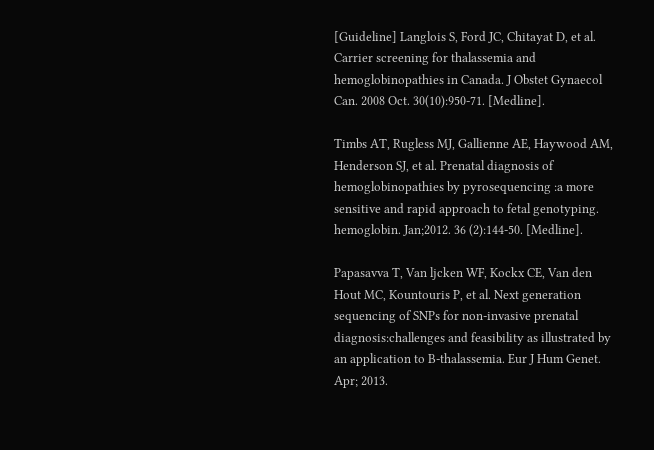[Guideline] Langlois S, Ford JC, Chitayat D, et al. Carrier screening for thalassemia and hemoglobinopathies in Canada. J Obstet Gynaecol Can. 2008 Oct. 30(10):950-71. [Medline].

Timbs AT, Rugless MJ, Gallienne AE, Haywood AM, Henderson SJ, et al. Prenatal diagnosis of hemoglobinopathies by pyrosequencing :a more sensitive and rapid approach to fetal genotyping. hemoglobin. Jan;2012. 36 (2):144-50. [Medline].

Papasavva T, Van ljcken WF, Kockx CE, Van den Hout MC, Kountouris P, et al. Next generation sequencing of SNPs for non-invasive prenatal diagnosis:challenges and feasibility as illustrated by an application to B-thalassemia. Eur J Hum Genet. Apr; 2013.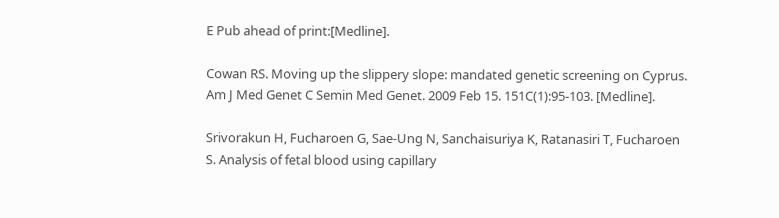E Pub ahead of print:[Medline].

Cowan RS. Moving up the slippery slope: mandated genetic screening on Cyprus. Am J Med Genet C Semin Med Genet. 2009 Feb 15. 151C(1):95-103. [Medline].

Srivorakun H, Fucharoen G, Sae-Ung N, Sanchaisuriya K, Ratanasiri T, Fucharoen S. Analysis of fetal blood using capillary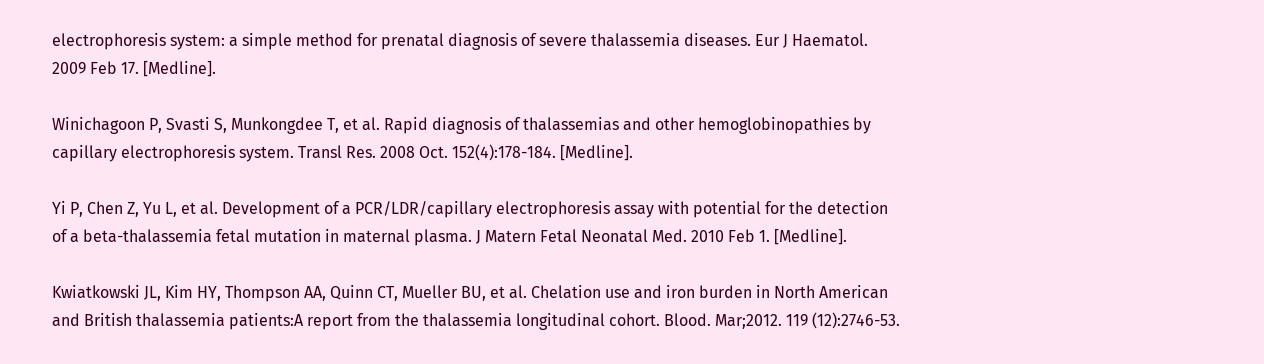electrophoresis system: a simple method for prenatal diagnosis of severe thalassemia diseases. Eur J Haematol. 2009 Feb 17. [Medline].

Winichagoon P, Svasti S, Munkongdee T, et al. Rapid diagnosis of thalassemias and other hemoglobinopathies by capillary electrophoresis system. Transl Res. 2008 Oct. 152(4):178-184. [Medline].

Yi P, Chen Z, Yu L, et al. Development of a PCR/LDR/capillary electrophoresis assay with potential for the detection of a beta-thalassemia fetal mutation in maternal plasma. J Matern Fetal Neonatal Med. 2010 Feb 1. [Medline].

Kwiatkowski JL, Kim HY, Thompson AA, Quinn CT, Mueller BU, et al. Chelation use and iron burden in North American and British thalassemia patients:A report from the thalassemia longitudinal cohort. Blood. Mar;2012. 119 (12):2746-53.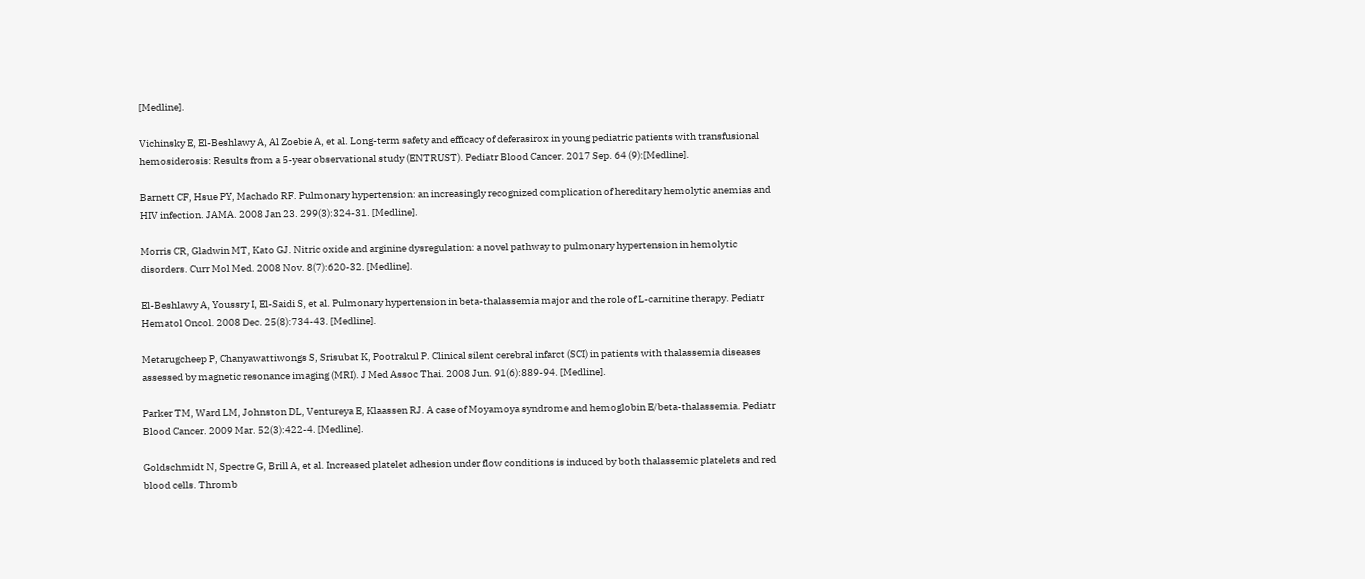[Medline].

Vichinsky E, El-Beshlawy A, Al Zoebie A, et al. Long-term safety and efficacy of deferasirox in young pediatric patients with transfusional hemosiderosis: Results from a 5-year observational study (ENTRUST). Pediatr Blood Cancer. 2017 Sep. 64 (9):[Medline].

Barnett CF, Hsue PY, Machado RF. Pulmonary hypertension: an increasingly recognized complication of hereditary hemolytic anemias and HIV infection. JAMA. 2008 Jan 23. 299(3):324-31. [Medline].

Morris CR, Gladwin MT, Kato GJ. Nitric oxide and arginine dysregulation: a novel pathway to pulmonary hypertension in hemolytic disorders. Curr Mol Med. 2008 Nov. 8(7):620-32. [Medline].

El-Beshlawy A, Youssry I, El-Saidi S, et al. Pulmonary hypertension in beta-thalassemia major and the role of L-carnitine therapy. Pediatr Hematol Oncol. 2008 Dec. 25(8):734-43. [Medline].

Metarugcheep P, Chanyawattiwongs S, Srisubat K, Pootrakul P. Clinical silent cerebral infarct (SCI) in patients with thalassemia diseases assessed by magnetic resonance imaging (MRI). J Med Assoc Thai. 2008 Jun. 91(6):889-94. [Medline].

Parker TM, Ward LM, Johnston DL, Ventureya E, Klaassen RJ. A case of Moyamoya syndrome and hemoglobin E/beta-thalassemia. Pediatr Blood Cancer. 2009 Mar. 52(3):422-4. [Medline].

Goldschmidt N, Spectre G, Brill A, et al. Increased platelet adhesion under flow conditions is induced by both thalassemic platelets and red blood cells. Thromb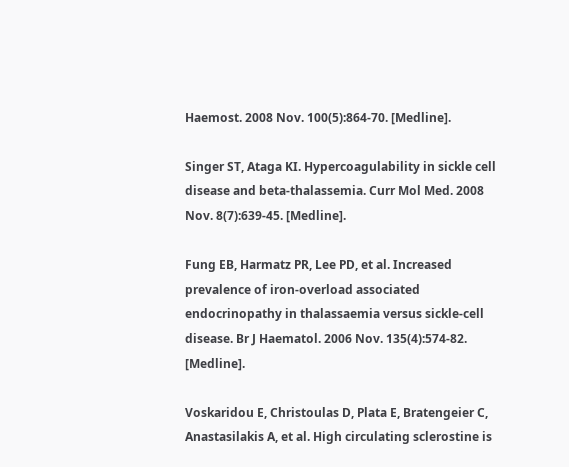Haemost. 2008 Nov. 100(5):864-70. [Medline].

Singer ST, Ataga KI. Hypercoagulability in sickle cell disease and beta-thalassemia. Curr Mol Med. 2008 Nov. 8(7):639-45. [Medline].

Fung EB, Harmatz PR, Lee PD, et al. Increased prevalence of iron-overload associated endocrinopathy in thalassaemia versus sickle-cell disease. Br J Haematol. 2006 Nov. 135(4):574-82. [Medline].

Voskaridou E, Christoulas D, Plata E, Bratengeier C, Anastasilakis A, et al. High circulating sclerostine is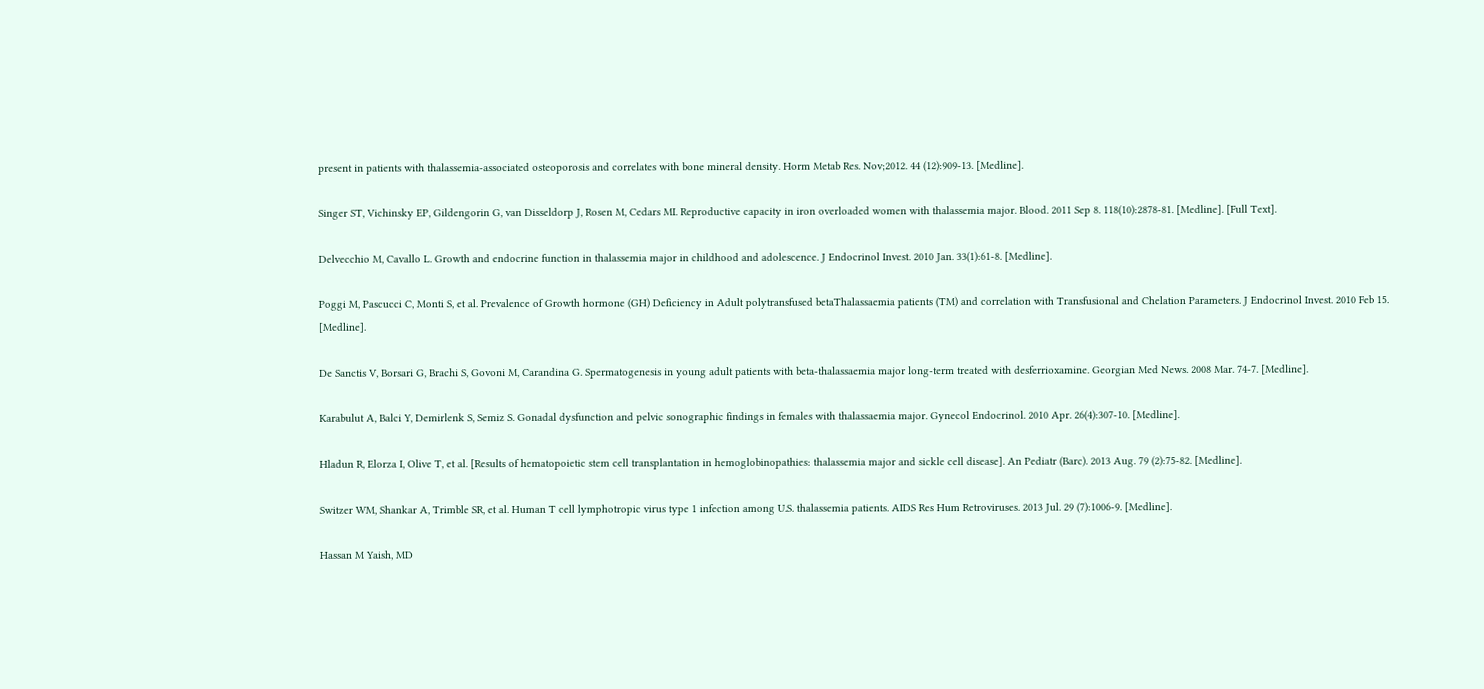present in patients with thalassemia-associated osteoporosis and correlates with bone mineral density. Horm Metab Res. Nov;2012. 44 (12):909-13. [Medline].

Singer ST, Vichinsky EP, Gildengorin G, van Disseldorp J, Rosen M, Cedars MI. Reproductive capacity in iron overloaded women with thalassemia major. Blood. 2011 Sep 8. 118(10):2878-81. [Medline]. [Full Text].

Delvecchio M, Cavallo L. Growth and endocrine function in thalassemia major in childhood and adolescence. J Endocrinol Invest. 2010 Jan. 33(1):61-8. [Medline].

Poggi M, Pascucci C, Monti S, et al. Prevalence of Growth hormone (GH) Deficiency in Adult polytransfused betaThalassaemia patients (TM) and correlation with Transfusional and Chelation Parameters. J Endocrinol Invest. 2010 Feb 15. [Medline].

De Sanctis V, Borsari G, Brachi S, Govoni M, Carandina G. Spermatogenesis in young adult patients with beta-thalassaemia major long-term treated with desferrioxamine. Georgian Med News. 2008 Mar. 74-7. [Medline].

Karabulut A, Balci Y, Demirlenk S, Semiz S. Gonadal dysfunction and pelvic sonographic findings in females with thalassaemia major. Gynecol Endocrinol. 2010 Apr. 26(4):307-10. [Medline].

Hladun R, Elorza I, Olive T, et al. [Results of hematopoietic stem cell transplantation in hemoglobinopathies: thalassemia major and sickle cell disease]. An Pediatr (Barc). 2013 Aug. 79 (2):75-82. [Medline].

Switzer WM, Shankar A, Trimble SR, et al. Human T cell lymphotropic virus type 1 infection among U.S. thalassemia patients. AIDS Res Hum Retroviruses. 2013 Jul. 29 (7):1006-9. [Medline].

Hassan M Yaish, MD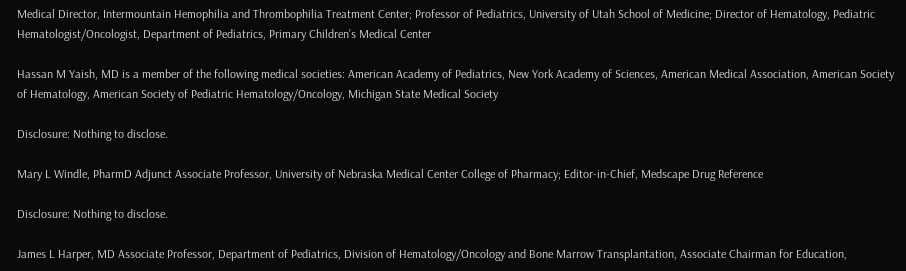Medical Director, Intermountain Hemophilia and Thrombophilia Treatment Center; Professor of Pediatrics, University of Utah School of Medicine; Director of Hematology, Pediatric Hematologist/Oncologist, Department of Pediatrics, Primary Children’s Medical Center

Hassan M Yaish, MD is a member of the following medical societies: American Academy of Pediatrics, New York Academy of Sciences, American Medical Association, American Society of Hematology, American Society of Pediatric Hematology/Oncology, Michigan State Medical Society

Disclosure: Nothing to disclose.

Mary L Windle, PharmD Adjunct Associate Professor, University of Nebraska Medical Center College of Pharmacy; Editor-in-Chief, Medscape Drug Reference

Disclosure: Nothing to disclose.

James L Harper, MD Associate Professor, Department of Pediatrics, Division of Hematology/Oncology and Bone Marrow Transplantation, Associate Chairman for Education,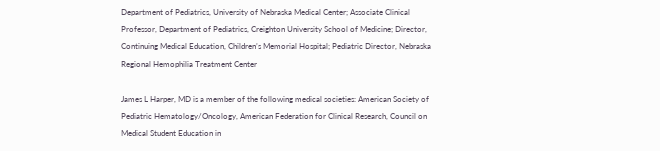Department of Pediatrics, University of Nebraska Medical Center; Associate Clinical Professor, Department of Pediatrics, Creighton University School of Medicine; Director, Continuing Medical Education, Children’s Memorial Hospital; Pediatric Director, Nebraska Regional Hemophilia Treatment Center

James L Harper, MD is a member of the following medical societies: American Society of Pediatric Hematology/Oncology, American Federation for Clinical Research, Council on Medical Student Education in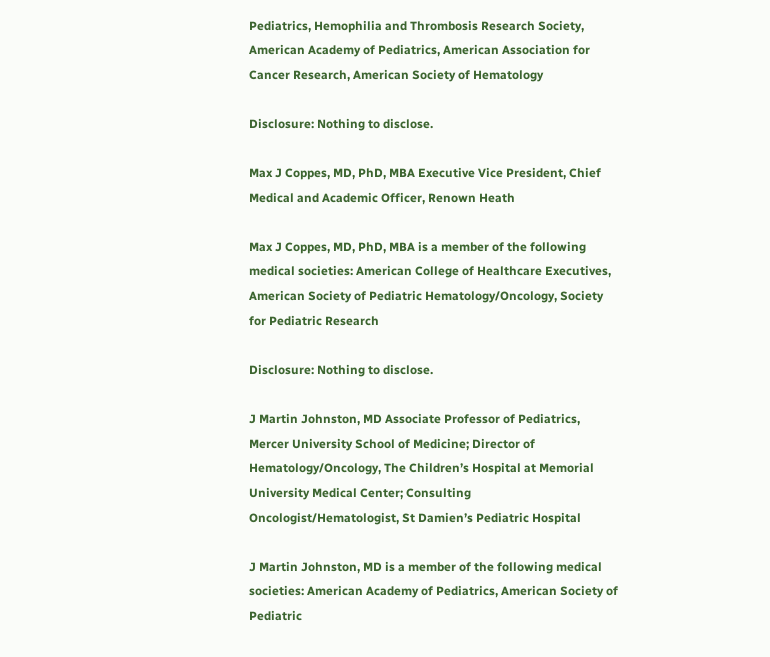Pediatrics, Hemophilia and Thrombosis Research Society, American Academy of Pediatrics, American Association for Cancer Research, American Society of Hematology

Disclosure: Nothing to disclose.

Max J Coppes, MD, PhD, MBA Executive Vice President, Chief Medical and Academic Officer, Renown Heath

Max J Coppes, MD, PhD, MBA is a member of the following medical societies: American College of Healthcare Executives, American Society of Pediatric Hematology/Oncology, Society for Pediatric Research

Disclosure: Nothing to disclose.

J Martin Johnston, MD Associate Professor of Pediatrics, Mercer University School of Medicine; Director of Hematology/Oncology, The Children’s Hospital at Memorial University Medical Center; Consulting Oncologist/Hematologist, St Damien’s Pediatric Hospital

J Martin Johnston, MD is a member of the following medical societies: American Academy of Pediatrics, American Society of Pediatric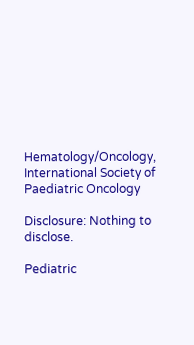Hematology/Oncology, International Society of Paediatric Oncology

Disclosure: Nothing to disclose.

Pediatric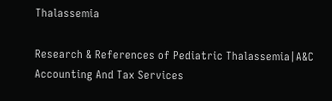Thalassemia

Research & References of Pediatric Thalassemia|A&C Accounting And Tax Services